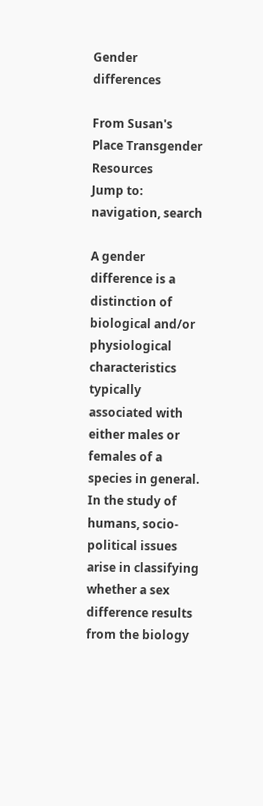Gender differences

From Susan's Place Transgender Resources
Jump to: navigation, search

A gender difference is a distinction of biological and/or physiological characteristics typically associated with either males or females of a species in general. In the study of humans, socio-political issues arise in classifying whether a sex difference results from the biology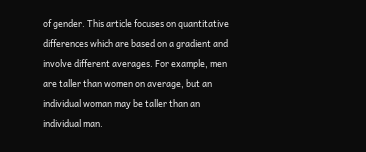of gender. This article focuses on quantitative differences which are based on a gradient and involve different averages. For example, men are taller than women on average, but an individual woman may be taller than an individual man.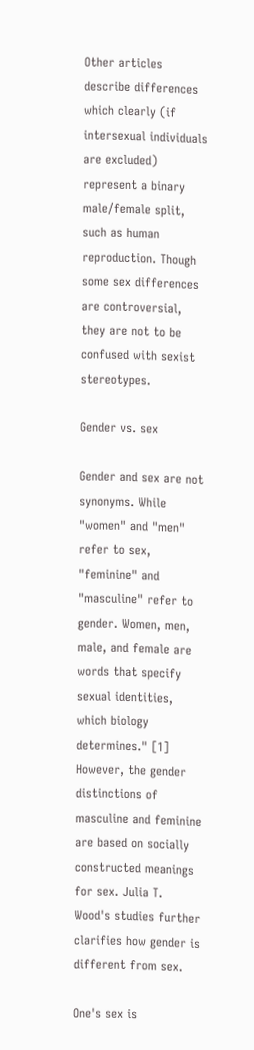Other articles describe differences which clearly (if intersexual individuals are excluded) represent a binary male/female split, such as human reproduction. Though some sex differences are controversial, they are not to be confused with sexist stereotypes.

Gender vs. sex

Gender and sex are not synonyms. While "women" and "men" refer to sex, "feminine" and "masculine" refer to gender. Women, men, male, and female are words that specify sexual identities, which biology determines." [1] However, the gender distinctions of masculine and feminine are based on socially constructed meanings for sex. Julia T. Wood's studies further clarifies how gender is different from sex.

One's sex is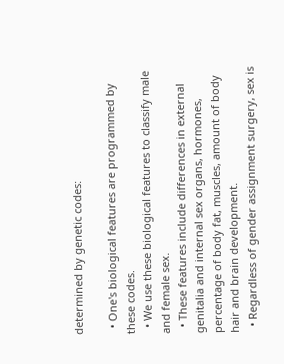determined by genetic codes:

  • One's biological features are programmed by these codes.
  • We use these biological features to classify male and female sex.
  • These features include differences in external genitalia and internal sex organs, hormones, percentage of body fat, muscles, amount of body hair and brain development.
  • Regardless of gender assignment surgery, sex is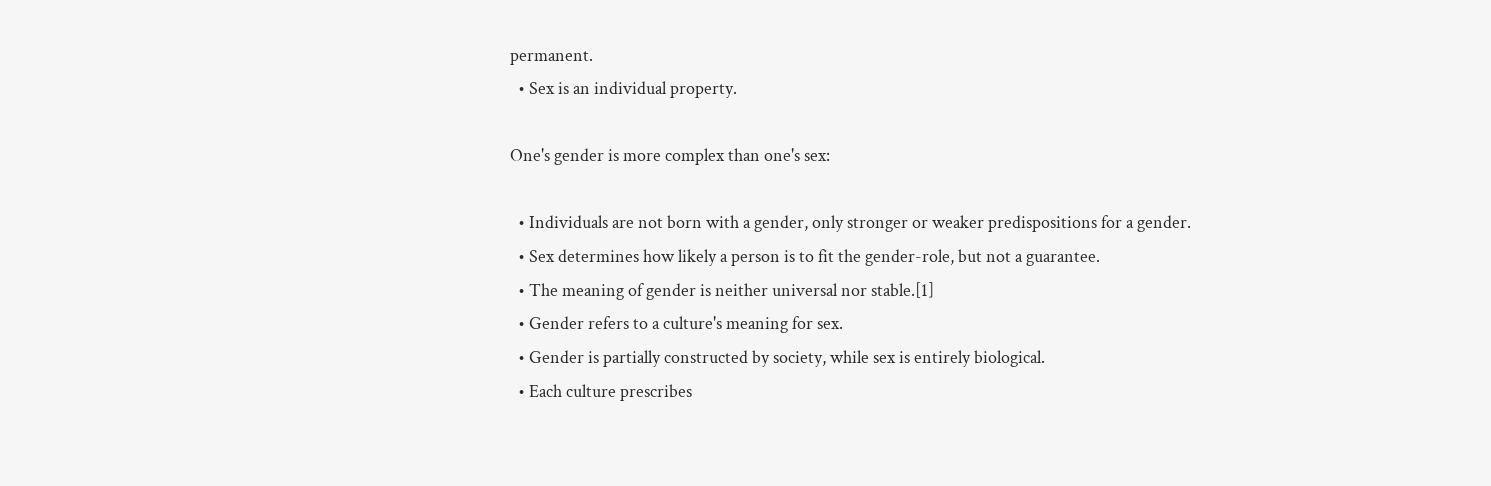permanent.
  • Sex is an individual property.

One's gender is more complex than one's sex:

  • Individuals are not born with a gender, only stronger or weaker predispositions for a gender.
  • Sex determines how likely a person is to fit the gender-role, but not a guarantee.
  • The meaning of gender is neither universal nor stable.[1]
  • Gender refers to a culture's meaning for sex.
  • Gender is partially constructed by society, while sex is entirely biological.
  • Each culture prescribes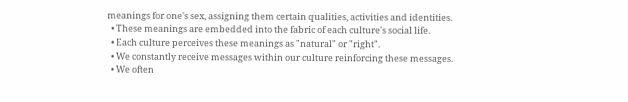meanings for one's sex, assigning them certain qualities, activities and identities.
  • These meanings are embedded into the fabric of each culture's social life.
  • Each culture perceives these meanings as "natural" or "right".
  • We constantly receive messages within our culture reinforcing these messages.
  • We often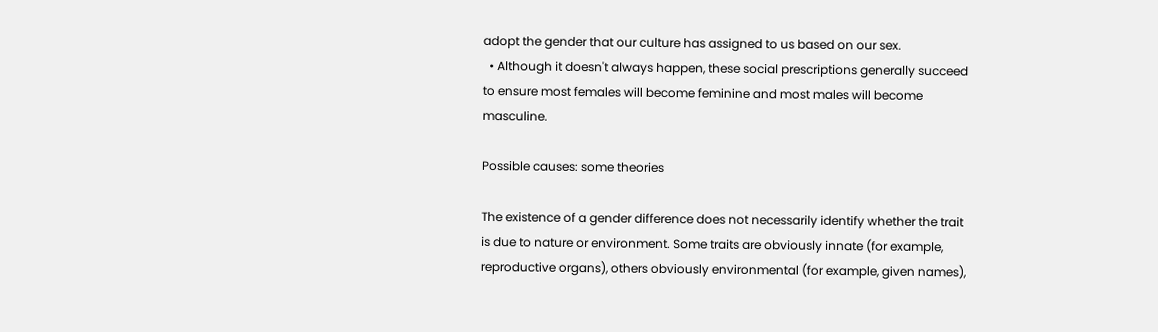adopt the gender that our culture has assigned to us based on our sex.
  • Although it doesn't always happen, these social prescriptions generally succeed to ensure most females will become feminine and most males will become masculine.

Possible causes: some theories

The existence of a gender difference does not necessarily identify whether the trait is due to nature or environment. Some traits are obviously innate (for example, reproductive organs), others obviously environmental (for example, given names),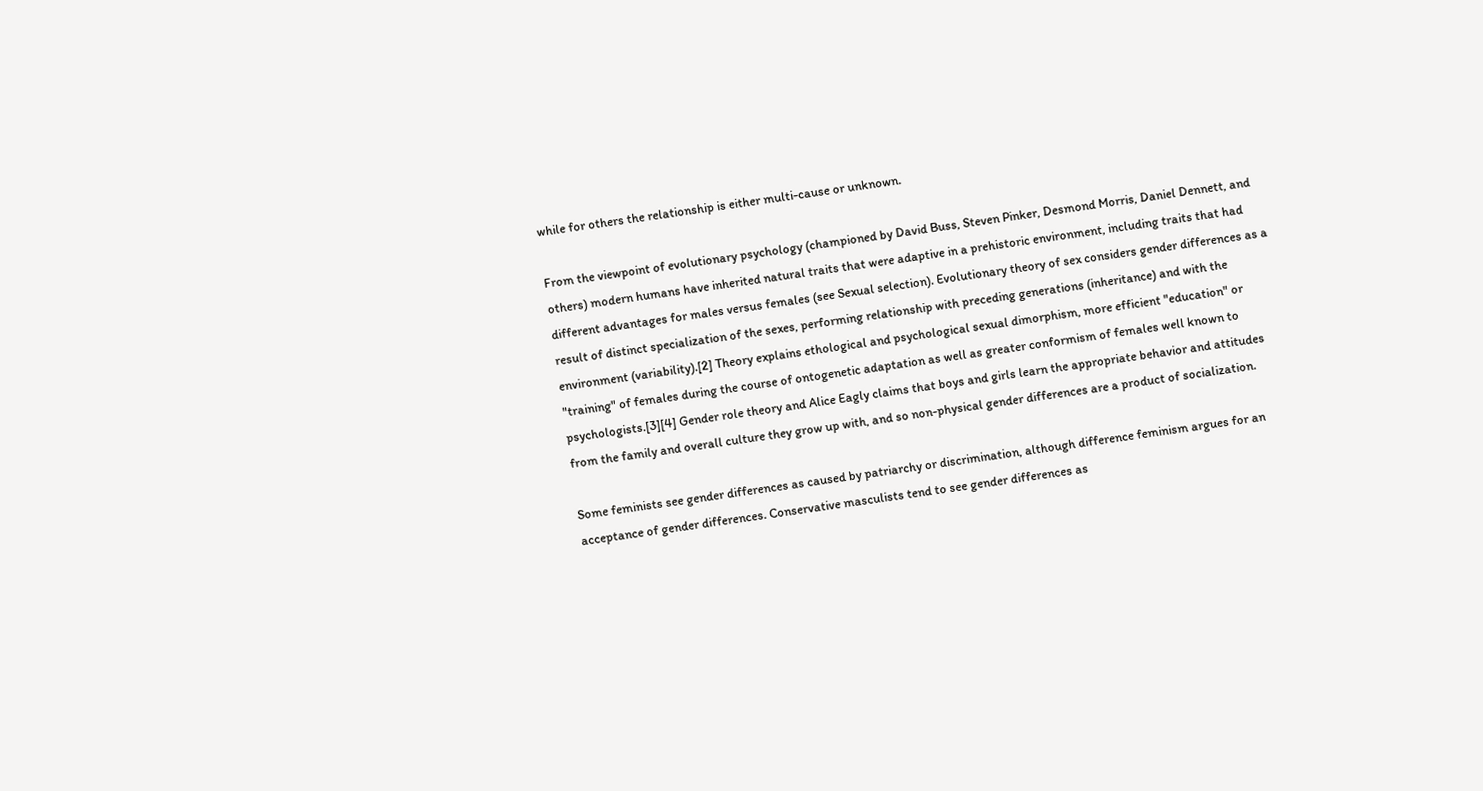while for others the relationship is either multi-cause or unknown.

From the viewpoint of evolutionary psychology (championed by David Buss, Steven Pinker, Desmond Morris, Daniel Dennett, and others) modern humans have inherited natural traits that were adaptive in a prehistoric environment, including traits that had different advantages for males versus females (see Sexual selection). Evolutionary theory of sex considers gender differences as a result of distinct specialization of the sexes, performing relationship with preceding generations (inheritance) and with the environment (variability).[2] Theory explains ethological and psychological sexual dimorphism, more efficient "education" or "training" of females during the course of ontogenetic adaptation as well as greater conformism of females well known to psychologists.[3][4] Gender role theory and Alice Eagly claims that boys and girls learn the appropriate behavior and attitudes from the family and overall culture they grow up with, and so non-physical gender differences are a product of socialization.

Some feminists see gender differences as caused by patriarchy or discrimination, although difference feminism argues for an acceptance of gender differences. Conservative masculists tend to see gender differences as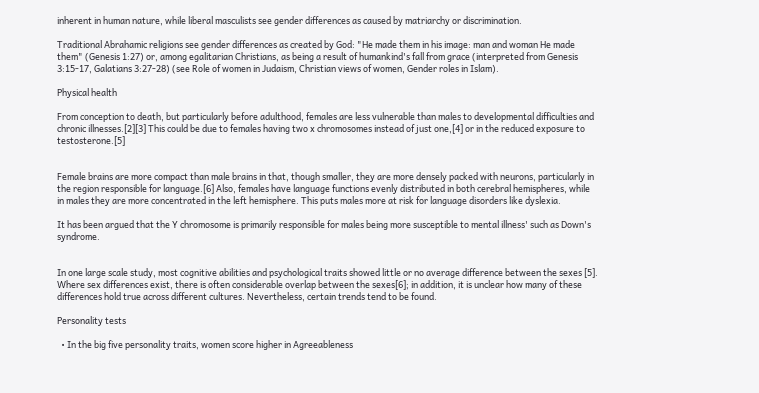inherent in human nature, while liberal masculists see gender differences as caused by matriarchy or discrimination.

Traditional Abrahamic religions see gender differences as created by God: "He made them in his image: man and woman He made them" (Genesis 1:27) or, among egalitarian Christians, as being a result of humankind's fall from grace (interpreted from Genesis 3:15-17, Galatians 3:27-28) (see Role of women in Judaism, Christian views of women, Gender roles in Islam).

Physical health

From conception to death, but particularly before adulthood, females are less vulnerable than males to developmental difficulties and chronic illnesses.[2][3] This could be due to females having two x chromosomes instead of just one,[4] or in the reduced exposure to testosterone.[5]


Female brains are more compact than male brains in that, though smaller, they are more densely packed with neurons, particularly in the region responsible for language.[6] Also, females have language functions evenly distributed in both cerebral hemispheres, while in males they are more concentrated in the left hemisphere. This puts males more at risk for language disorders like dyslexia.

It has been argued that the Y chromosome is primarily responsible for males being more susceptible to mental illness' such as Down's syndrome.


In one large scale study, most cognitive abilities and psychological traits showed little or no average difference between the sexes [5]. Where sex differences exist, there is often considerable overlap between the sexes[6]; in addition, it is unclear how many of these differences hold true across different cultures. Nevertheless, certain trends tend to be found.

Personality tests

  • In the big five personality traits, women score higher in Agreeableness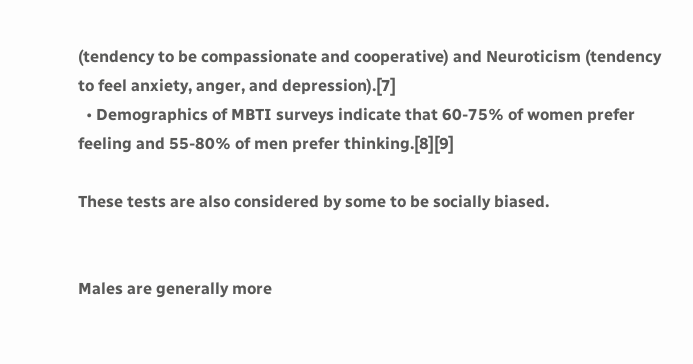(tendency to be compassionate and cooperative) and Neuroticism (tendency to feel anxiety, anger, and depression).[7]
  • Demographics of MBTI surveys indicate that 60-75% of women prefer feeling and 55-80% of men prefer thinking.[8][9]

These tests are also considered by some to be socially biased.


Males are generally more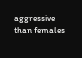aggressive than females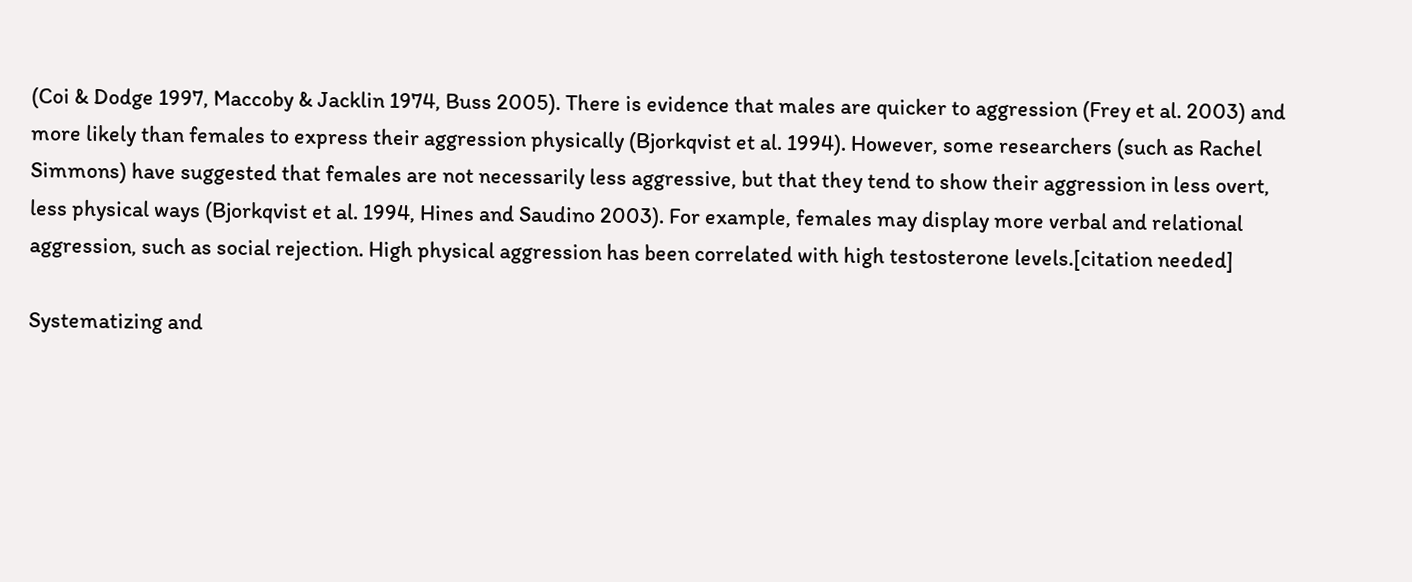(Coi & Dodge 1997, Maccoby & Jacklin 1974, Buss 2005). There is evidence that males are quicker to aggression (Frey et al. 2003) and more likely than females to express their aggression physically (Bjorkqvist et al. 1994). However, some researchers (such as Rachel Simmons) have suggested that females are not necessarily less aggressive, but that they tend to show their aggression in less overt, less physical ways (Bjorkqvist et al. 1994, Hines and Saudino 2003). For example, females may display more verbal and relational aggression, such as social rejection. High physical aggression has been correlated with high testosterone levels.[citation needed]

Systematizing and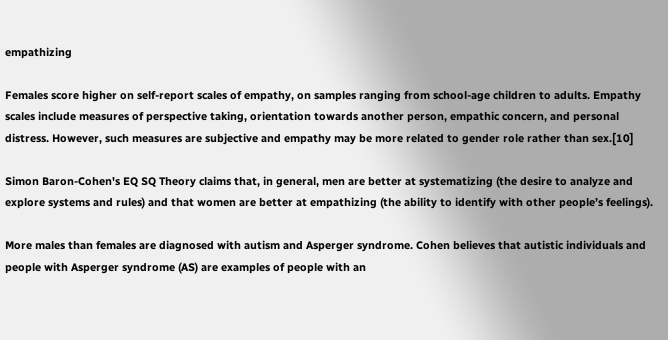empathizing

Females score higher on self-report scales of empathy, on samples ranging from school-age children to adults. Empathy scales include measures of perspective taking, orientation towards another person, empathic concern, and personal distress. However, such measures are subjective and empathy may be more related to gender role rather than sex.[10]

Simon Baron-Cohen's EQ SQ Theory claims that, in general, men are better at systematizing (the desire to analyze and explore systems and rules) and that women are better at empathizing (the ability to identify with other people’s feelings).

More males than females are diagnosed with autism and Asperger syndrome. Cohen believes that autistic individuals and people with Asperger syndrome (AS) are examples of people with an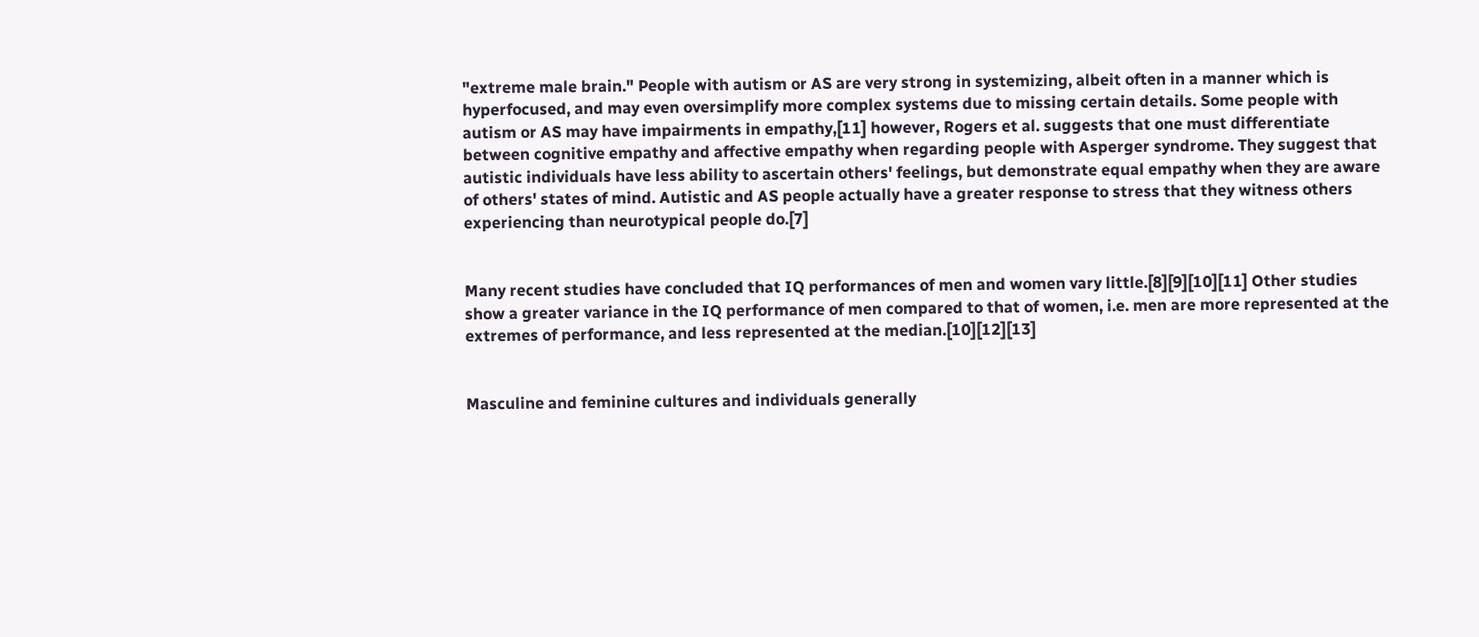"extreme male brain." People with autism or AS are very strong in systemizing, albeit often in a manner which is hyperfocused, and may even oversimplify more complex systems due to missing certain details. Some people with autism or AS may have impairments in empathy,[11] however, Rogers et al. suggests that one must differentiate between cognitive empathy and affective empathy when regarding people with Asperger syndrome. They suggest that autistic individuals have less ability to ascertain others' feelings, but demonstrate equal empathy when they are aware of others' states of mind. Autistic and AS people actually have a greater response to stress that they witness others experiencing than neurotypical people do.[7]


Many recent studies have concluded that IQ performances of men and women vary little.[8][9][10][11] Other studies show a greater variance in the IQ performance of men compared to that of women, i.e. men are more represented at the extremes of performance, and less represented at the median.[10][12][13]


Masculine and feminine cultures and individuals generally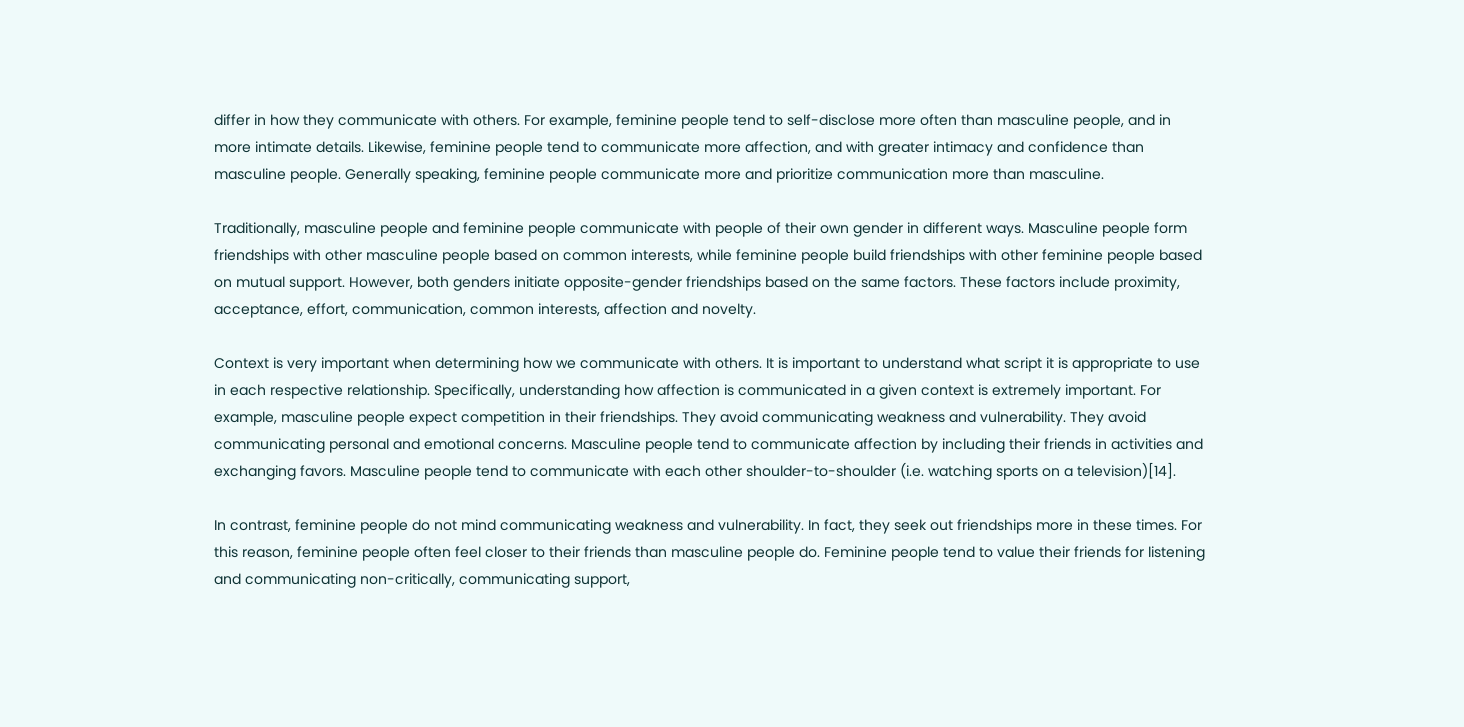differ in how they communicate with others. For example, feminine people tend to self-disclose more often than masculine people, and in more intimate details. Likewise, feminine people tend to communicate more affection, and with greater intimacy and confidence than masculine people. Generally speaking, feminine people communicate more and prioritize communication more than masculine.

Traditionally, masculine people and feminine people communicate with people of their own gender in different ways. Masculine people form friendships with other masculine people based on common interests, while feminine people build friendships with other feminine people based on mutual support. However, both genders initiate opposite-gender friendships based on the same factors. These factors include proximity, acceptance, effort, communication, common interests, affection and novelty.

Context is very important when determining how we communicate with others. It is important to understand what script it is appropriate to use in each respective relationship. Specifically, understanding how affection is communicated in a given context is extremely important. For example, masculine people expect competition in their friendships. They avoid communicating weakness and vulnerability. They avoid communicating personal and emotional concerns. Masculine people tend to communicate affection by including their friends in activities and exchanging favors. Masculine people tend to communicate with each other shoulder-to-shoulder (i.e. watching sports on a television)[14].

In contrast, feminine people do not mind communicating weakness and vulnerability. In fact, they seek out friendships more in these times. For this reason, feminine people often feel closer to their friends than masculine people do. Feminine people tend to value their friends for listening and communicating non-critically, communicating support,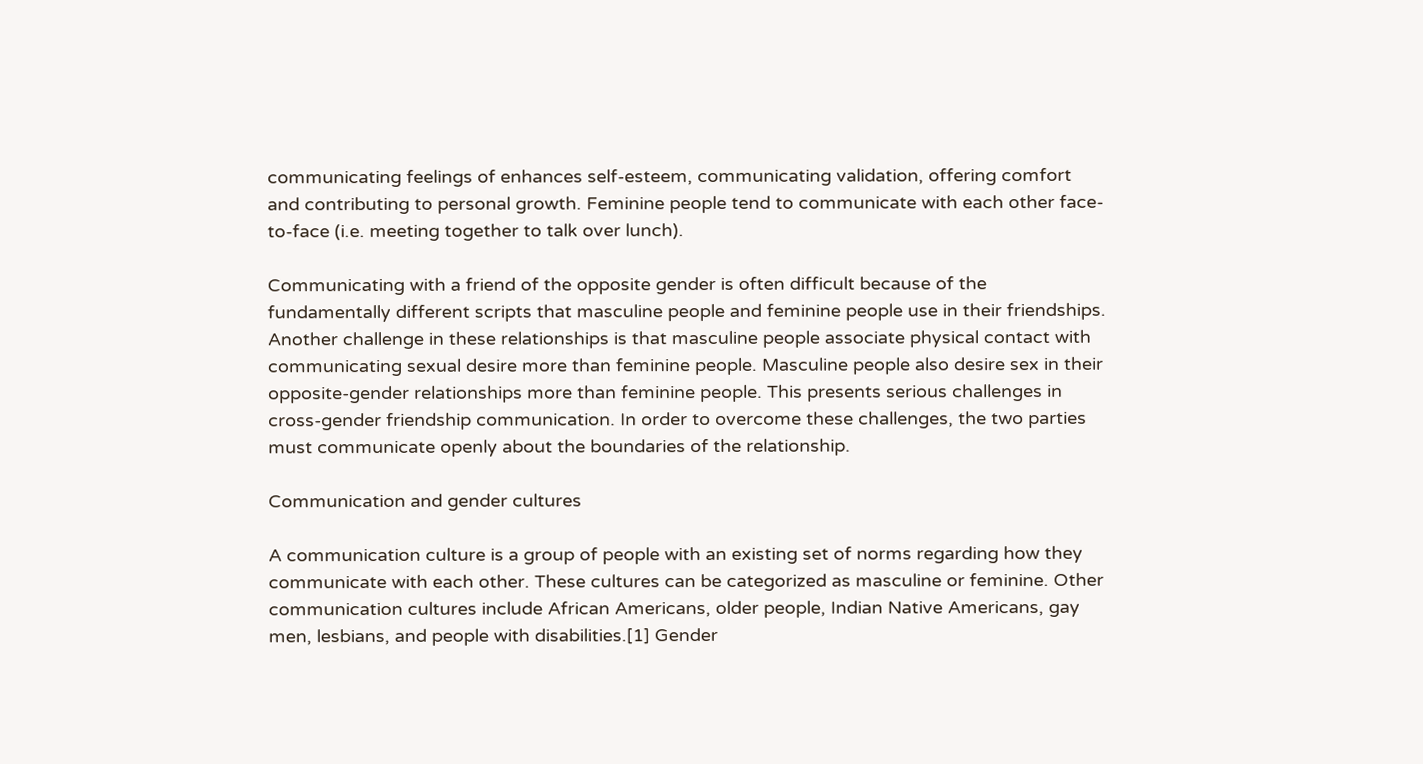communicating feelings of enhances self-esteem, communicating validation, offering comfort and contributing to personal growth. Feminine people tend to communicate with each other face-to-face (i.e. meeting together to talk over lunch).

Communicating with a friend of the opposite gender is often difficult because of the fundamentally different scripts that masculine people and feminine people use in their friendships. Another challenge in these relationships is that masculine people associate physical contact with communicating sexual desire more than feminine people. Masculine people also desire sex in their opposite-gender relationships more than feminine people. This presents serious challenges in cross-gender friendship communication. In order to overcome these challenges, the two parties must communicate openly about the boundaries of the relationship.

Communication and gender cultures

A communication culture is a group of people with an existing set of norms regarding how they communicate with each other. These cultures can be categorized as masculine or feminine. Other communication cultures include African Americans, older people, Indian Native Americans, gay men, lesbians, and people with disabilities.[1] Gender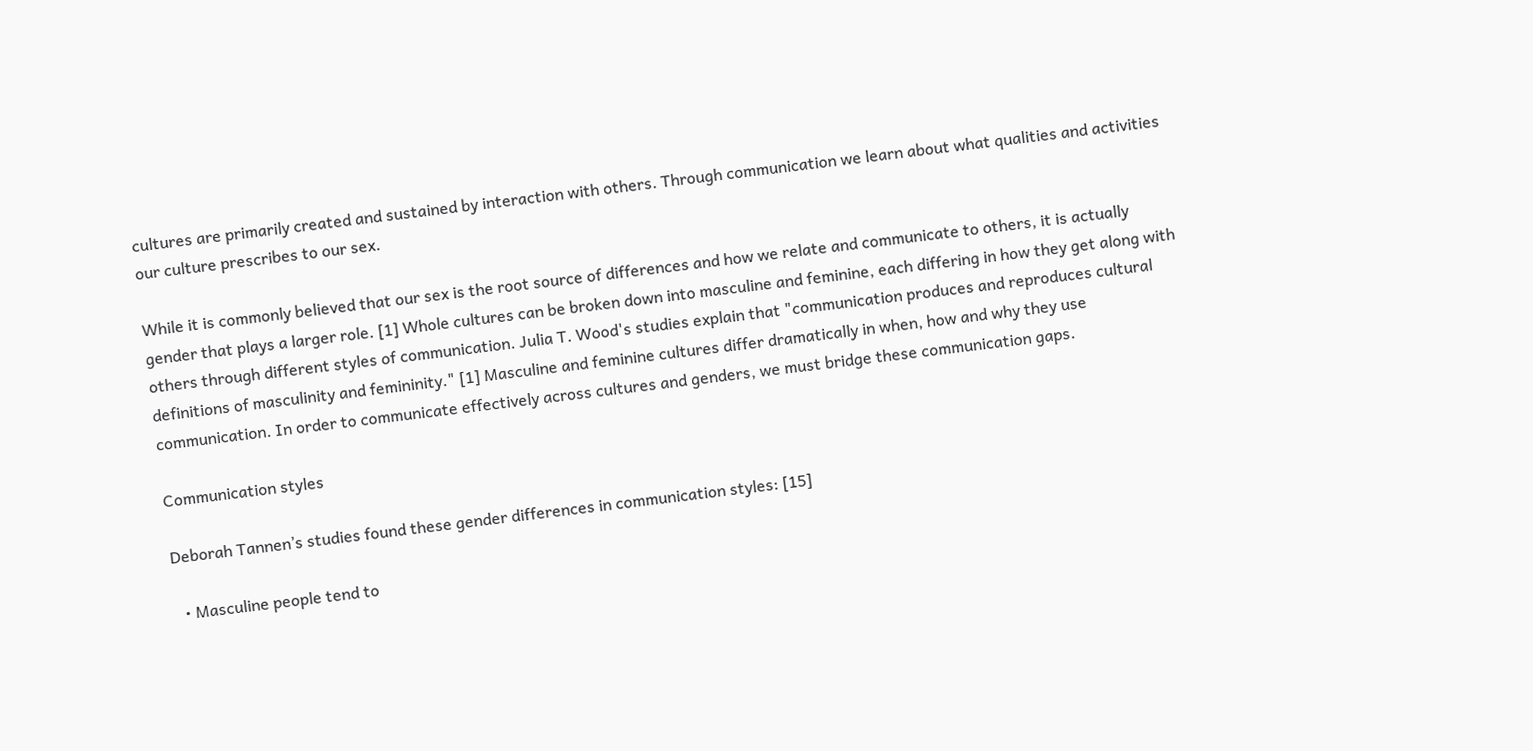cultures are primarily created and sustained by interaction with others. Through communication we learn about what qualities and activities our culture prescribes to our sex.

While it is commonly believed that our sex is the root source of differences and how we relate and communicate to others, it is actually gender that plays a larger role. [1] Whole cultures can be broken down into masculine and feminine, each differing in how they get along with others through different styles of communication. Julia T. Wood's studies explain that "communication produces and reproduces cultural definitions of masculinity and femininity." [1] Masculine and feminine cultures differ dramatically in when, how and why they use communication. In order to communicate effectively across cultures and genders, we must bridge these communication gaps.

Communication styles

Deborah Tannen’s studies found these gender differences in communication styles: [15]

  • Masculine people tend to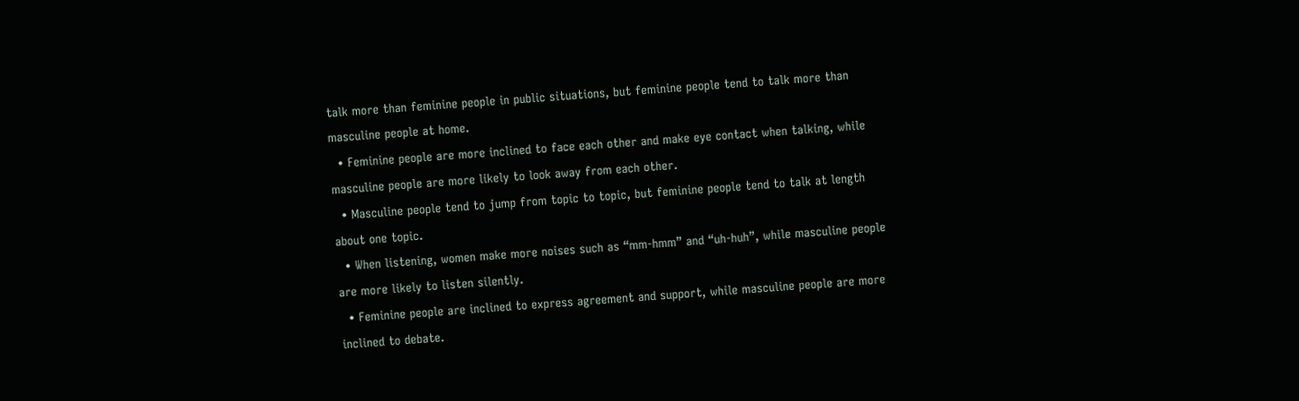talk more than feminine people in public situations, but feminine people tend to talk more than masculine people at home.
  • Feminine people are more inclined to face each other and make eye contact when talking, while masculine people are more likely to look away from each other.
  • Masculine people tend to jump from topic to topic, but feminine people tend to talk at length about one topic.
  • When listening, women make more noises such as “mm-hmm” and “uh-huh”, while masculine people are more likely to listen silently.
  • Feminine people are inclined to express agreement and support, while masculine people are more inclined to debate.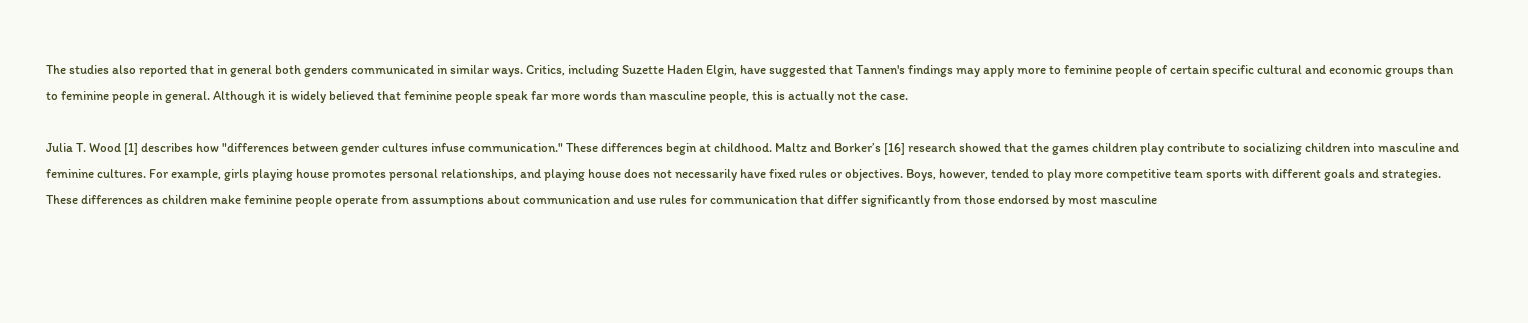The studies also reported that in general both genders communicated in similar ways. Critics, including Suzette Haden Elgin, have suggested that Tannen's findings may apply more to feminine people of certain specific cultural and economic groups than to feminine people in general. Although it is widely believed that feminine people speak far more words than masculine people, this is actually not the case.

Julia T. Wood [1] describes how "differences between gender cultures infuse communication." These differences begin at childhood. Maltz and Borker’s [16] research showed that the games children play contribute to socializing children into masculine and feminine cultures. For example, girls playing house promotes personal relationships, and playing house does not necessarily have fixed rules or objectives. Boys, however, tended to play more competitive team sports with different goals and strategies. These differences as children make feminine people operate from assumptions about communication and use rules for communication that differ significantly from those endorsed by most masculine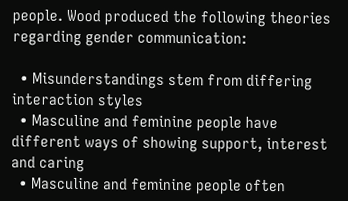people. Wood produced the following theories regarding gender communication:

  • Misunderstandings stem from differing interaction styles
  • Masculine and feminine people have different ways of showing support, interest and caring
  • Masculine and feminine people often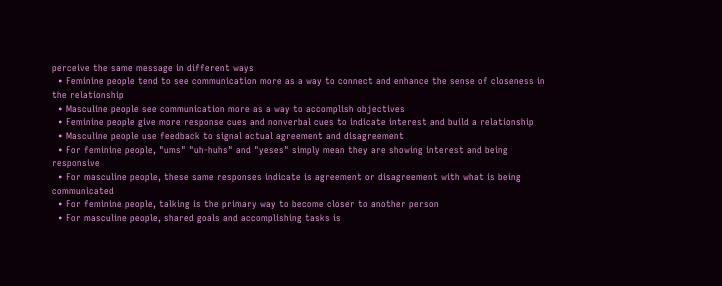perceive the same message in different ways
  • Feminine people tend to see communication more as a way to connect and enhance the sense of closeness in the relationship
  • Masculine people see communication more as a way to accomplish objectives
  • Feminine people give more response cues and nonverbal cues to indicate interest and build a relationship
  • Masculine people use feedback to signal actual agreement and disagreement
  • For feminine people, "ums" "uh-huhs" and "yeses" simply mean they are showing interest and being responsive
  • For masculine people, these same responses indicate is agreement or disagreement with what is being communicated
  • For feminine people, talking is the primary way to become closer to another person
  • For masculine people, shared goals and accomplishing tasks is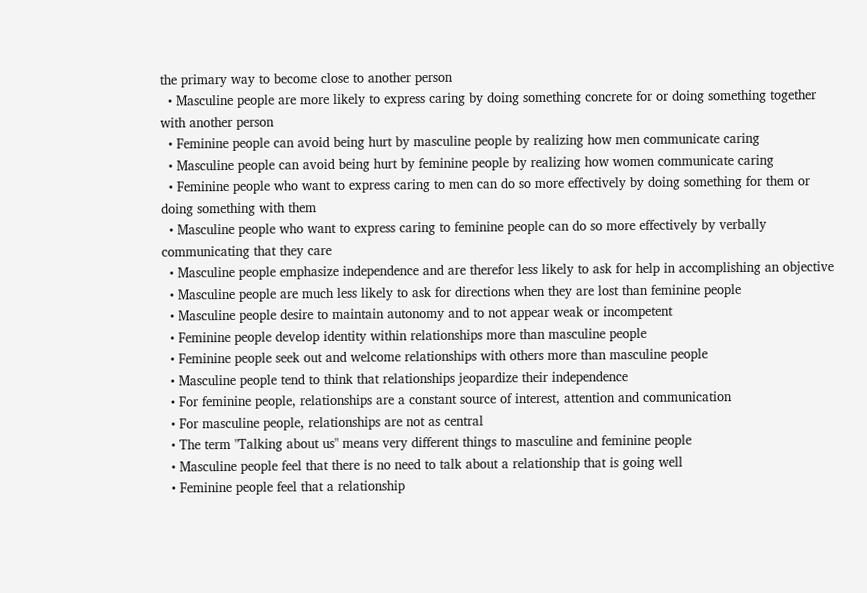the primary way to become close to another person
  • Masculine people are more likely to express caring by doing something concrete for or doing something together with another person
  • Feminine people can avoid being hurt by masculine people by realizing how men communicate caring
  • Masculine people can avoid being hurt by feminine people by realizing how women communicate caring
  • Feminine people who want to express caring to men can do so more effectively by doing something for them or doing something with them
  • Masculine people who want to express caring to feminine people can do so more effectively by verbally communicating that they care
  • Masculine people emphasize independence and are therefor less likely to ask for help in accomplishing an objective
  • Masculine people are much less likely to ask for directions when they are lost than feminine people
  • Masculine people desire to maintain autonomy and to not appear weak or incompetent
  • Feminine people develop identity within relationships more than masculine people
  • Feminine people seek out and welcome relationships with others more than masculine people
  • Masculine people tend to think that relationships jeopardize their independence
  • For feminine people, relationships are a constant source of interest, attention and communication
  • For masculine people, relationships are not as central
  • The term "Talking about us" means very different things to masculine and feminine people
  • Masculine people feel that there is no need to talk about a relationship that is going well
  • Feminine people feel that a relationship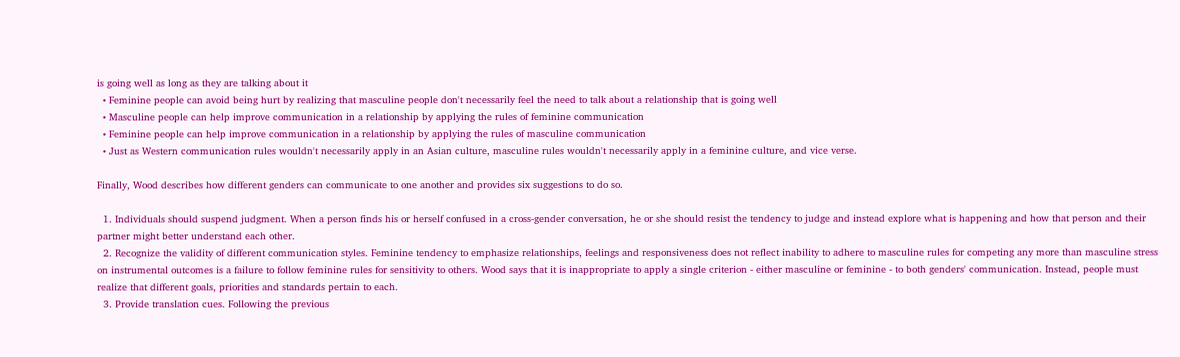is going well as long as they are talking about it
  • Feminine people can avoid being hurt by realizing that masculine people don't necessarily feel the need to talk about a relationship that is going well
  • Masculine people can help improve communication in a relationship by applying the rules of feminine communication
  • Feminine people can help improve communication in a relationship by applying the rules of masculine communication
  • Just as Western communication rules wouldn't necessarily apply in an Asian culture, masculine rules wouldn't necessarily apply in a feminine culture, and vice verse.

Finally, Wood describes how different genders can communicate to one another and provides six suggestions to do so.

  1. Individuals should suspend judgment. When a person finds his or herself confused in a cross-gender conversation, he or she should resist the tendency to judge and instead explore what is happening and how that person and their partner might better understand each other.
  2. Recognize the validity of different communication styles. Feminine tendency to emphasize relationships, feelings and responsiveness does not reflect inability to adhere to masculine rules for competing any more than masculine stress on instrumental outcomes is a failure to follow feminine rules for sensitivity to others. Wood says that it is inappropriate to apply a single criterion - either masculine or feminine - to both genders' communication. Instead, people must realize that different goals, priorities and standards pertain to each.
  3. Provide translation cues. Following the previous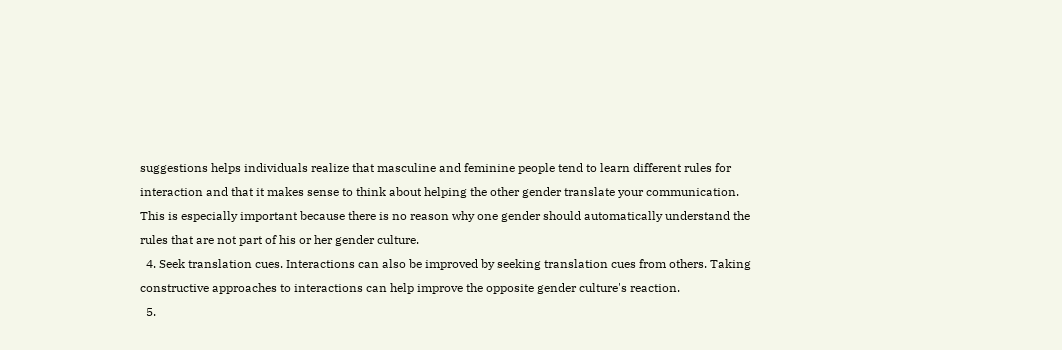suggestions helps individuals realize that masculine and feminine people tend to learn different rules for interaction and that it makes sense to think about helping the other gender translate your communication. This is especially important because there is no reason why one gender should automatically understand the rules that are not part of his or her gender culture.
  4. Seek translation cues. Interactions can also be improved by seeking translation cues from others. Taking constructive approaches to interactions can help improve the opposite gender culture's reaction.
  5.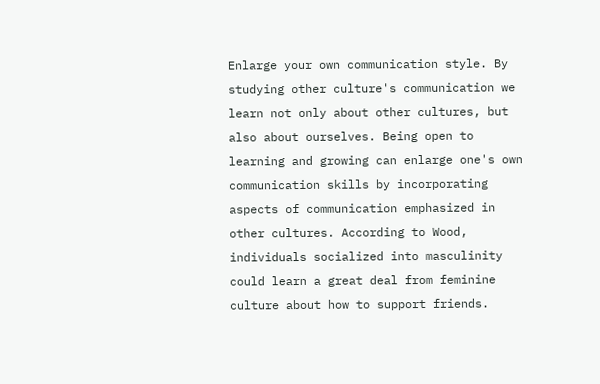Enlarge your own communication style. By studying other culture's communication we learn not only about other cultures, but also about ourselves. Being open to learning and growing can enlarge one's own communication skills by incorporating aspects of communication emphasized in other cultures. According to Wood, individuals socialized into masculinity could learn a great deal from feminine culture about how to support friends.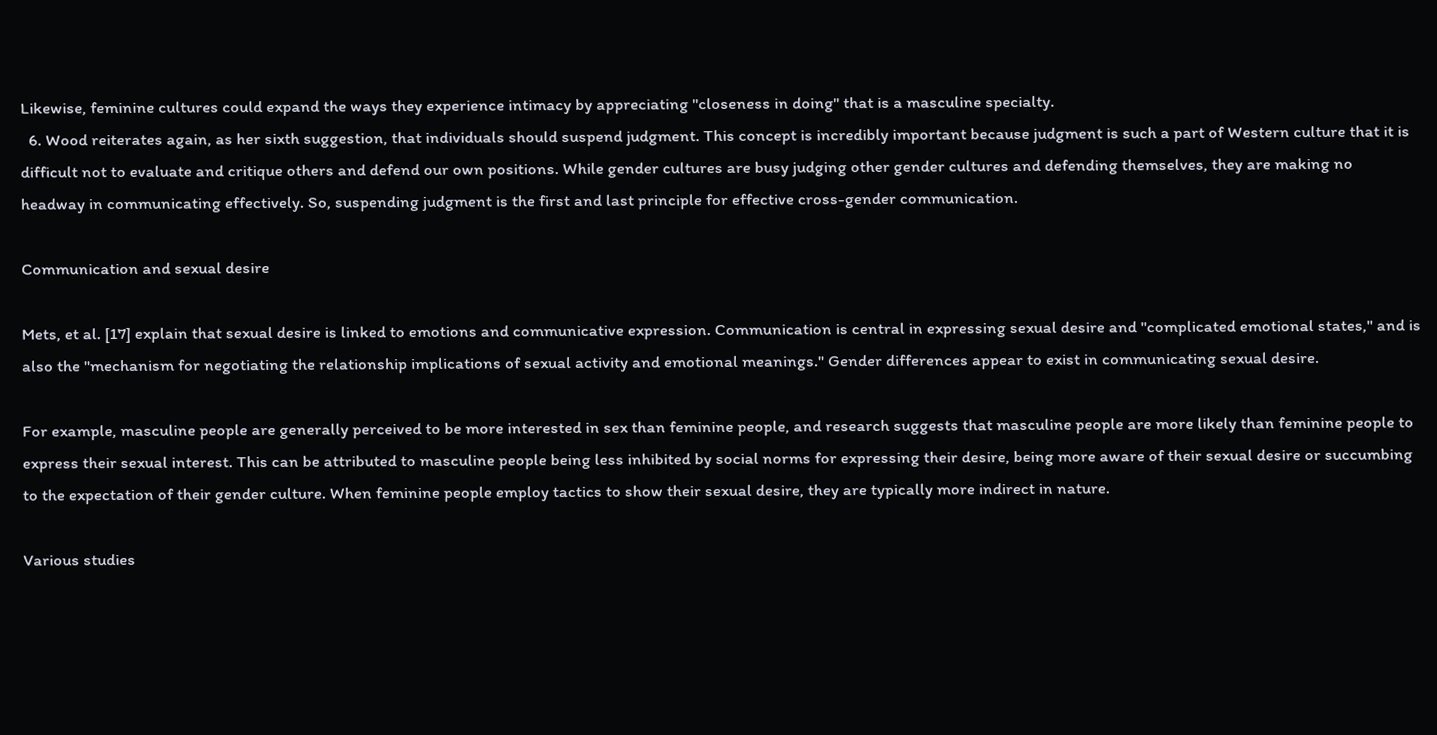Likewise, feminine cultures could expand the ways they experience intimacy by appreciating "closeness in doing" that is a masculine specialty.
  6. Wood reiterates again, as her sixth suggestion, that individuals should suspend judgment. This concept is incredibly important because judgment is such a part of Western culture that it is difficult not to evaluate and critique others and defend our own positions. While gender cultures are busy judging other gender cultures and defending themselves, they are making no headway in communicating effectively. So, suspending judgment is the first and last principle for effective cross-gender communication.

Communication and sexual desire

Mets, et al. [17] explain that sexual desire is linked to emotions and communicative expression. Communication is central in expressing sexual desire and "complicated emotional states," and is also the "mechanism for negotiating the relationship implications of sexual activity and emotional meanings." Gender differences appear to exist in communicating sexual desire.

For example, masculine people are generally perceived to be more interested in sex than feminine people, and research suggests that masculine people are more likely than feminine people to express their sexual interest. This can be attributed to masculine people being less inhibited by social norms for expressing their desire, being more aware of their sexual desire or succumbing to the expectation of their gender culture. When feminine people employ tactics to show their sexual desire, they are typically more indirect in nature.

Various studies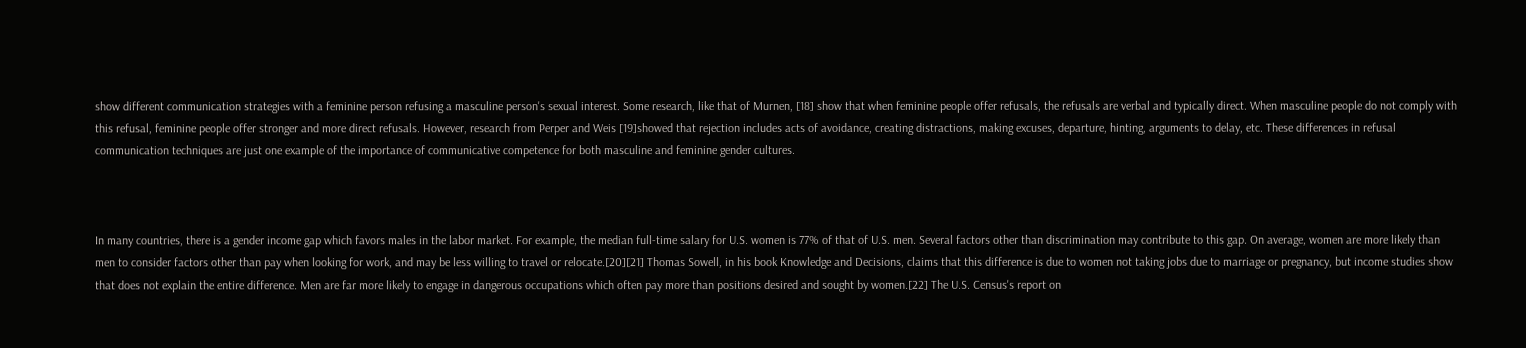show different communication strategies with a feminine person refusing a masculine person's sexual interest. Some research, like that of Murnen, [18] show that when feminine people offer refusals, the refusals are verbal and typically direct. When masculine people do not comply with this refusal, feminine people offer stronger and more direct refusals. However, research from Perper and Weis [19]showed that rejection includes acts of avoidance, creating distractions, making excuses, departure, hinting, arguments to delay, etc. These differences in refusal communication techniques are just one example of the importance of communicative competence for both masculine and feminine gender cultures.



In many countries, there is a gender income gap which favors males in the labor market. For example, the median full-time salary for U.S. women is 77% of that of U.S. men. Several factors other than discrimination may contribute to this gap. On average, women are more likely than men to consider factors other than pay when looking for work, and may be less willing to travel or relocate.[20][21] Thomas Sowell, in his book Knowledge and Decisions, claims that this difference is due to women not taking jobs due to marriage or pregnancy, but income studies show that does not explain the entire difference. Men are far more likely to engage in dangerous occupations which often pay more than positions desired and sought by women.[22] The U.S. Census's report on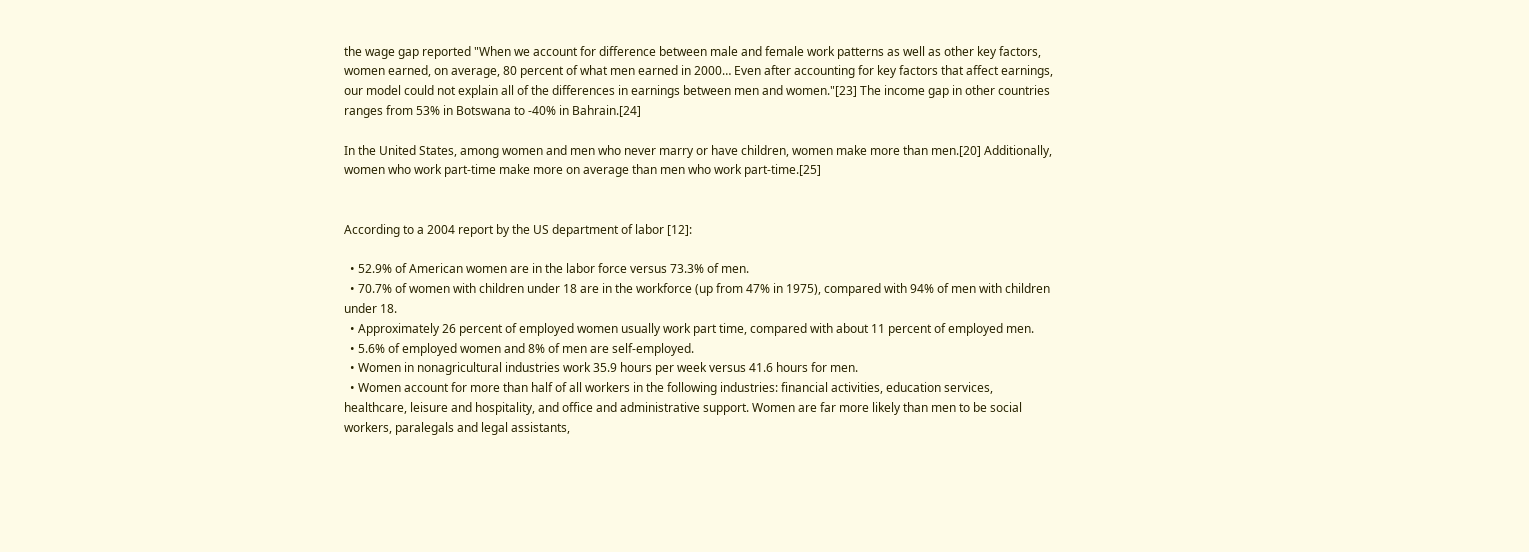the wage gap reported "When we account for difference between male and female work patterns as well as other key factors, women earned, on average, 80 percent of what men earned in 2000… Even after accounting for key factors that affect earnings, our model could not explain all of the differences in earnings between men and women."[23] The income gap in other countries ranges from 53% in Botswana to -40% in Bahrain.[24]

In the United States, among women and men who never marry or have children, women make more than men.[20] Additionally, women who work part-time make more on average than men who work part-time.[25]


According to a 2004 report by the US department of labor [12]:

  • 52.9% of American women are in the labor force versus 73.3% of men.
  • 70.7% of women with children under 18 are in the workforce (up from 47% in 1975), compared with 94% of men with children under 18.
  • Approximately 26 percent of employed women usually work part time, compared with about 11 percent of employed men.
  • 5.6% of employed women and 8% of men are self-employed.
  • Women in nonagricultural industries work 35.9 hours per week versus 41.6 hours for men.
  • Women account for more than half of all workers in the following industries: financial activities, education services, healthcare, leisure and hospitality, and office and administrative support. Women are far more likely than men to be social workers, paralegals and legal assistants,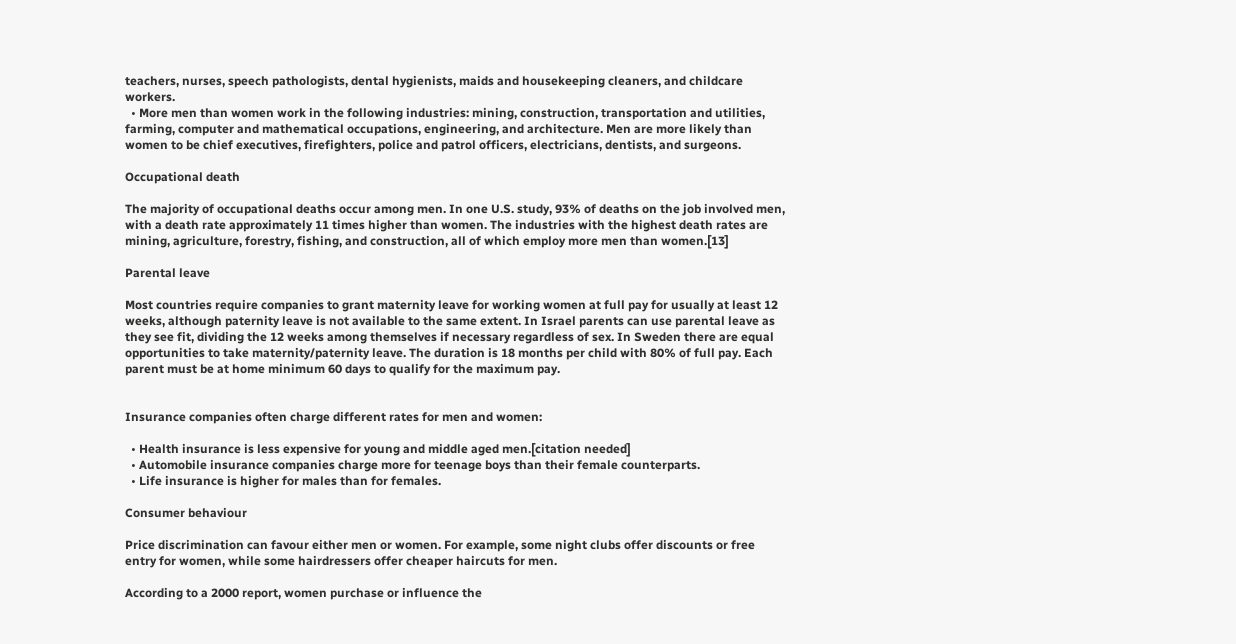teachers, nurses, speech pathologists, dental hygienists, maids and housekeeping cleaners, and childcare workers.
  • More men than women work in the following industries: mining, construction, transportation and utilities, farming, computer and mathematical occupations, engineering, and architecture. Men are more likely than women to be chief executives, firefighters, police and patrol officers, electricians, dentists, and surgeons.

Occupational death

The majority of occupational deaths occur among men. In one U.S. study, 93% of deaths on the job involved men, with a death rate approximately 11 times higher than women. The industries with the highest death rates are mining, agriculture, forestry, fishing, and construction, all of which employ more men than women.[13]

Parental leave

Most countries require companies to grant maternity leave for working women at full pay for usually at least 12 weeks, although paternity leave is not available to the same extent. In Israel parents can use parental leave as they see fit, dividing the 12 weeks among themselves if necessary regardless of sex. In Sweden there are equal opportunities to take maternity/paternity leave. The duration is 18 months per child with 80% of full pay. Each parent must be at home minimum 60 days to qualify for the maximum pay.


Insurance companies often charge different rates for men and women:

  • Health insurance is less expensive for young and middle aged men.[citation needed]
  • Automobile insurance companies charge more for teenage boys than their female counterparts.
  • Life insurance is higher for males than for females.

Consumer behaviour

Price discrimination can favour either men or women. For example, some night clubs offer discounts or free entry for women, while some hairdressers offer cheaper haircuts for men.

According to a 2000 report, women purchase or influence the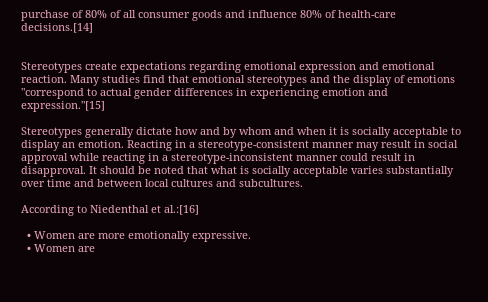purchase of 80% of all consumer goods and influence 80% of health-care decisions.[14]


Stereotypes create expectations regarding emotional expression and emotional reaction. Many studies find that emotional stereotypes and the display of emotions "correspond to actual gender differences in experiencing emotion and expression."[15]

Stereotypes generally dictate how and by whom and when it is socially acceptable to display an emotion. Reacting in a stereotype-consistent manner may result in social approval while reacting in a stereotype-inconsistent manner could result in disapproval. It should be noted that what is socially acceptable varies substantially over time and between local cultures and subcultures.

According to Niedenthal et al.:[16]

  • Women are more emotionally expressive.
  • Women are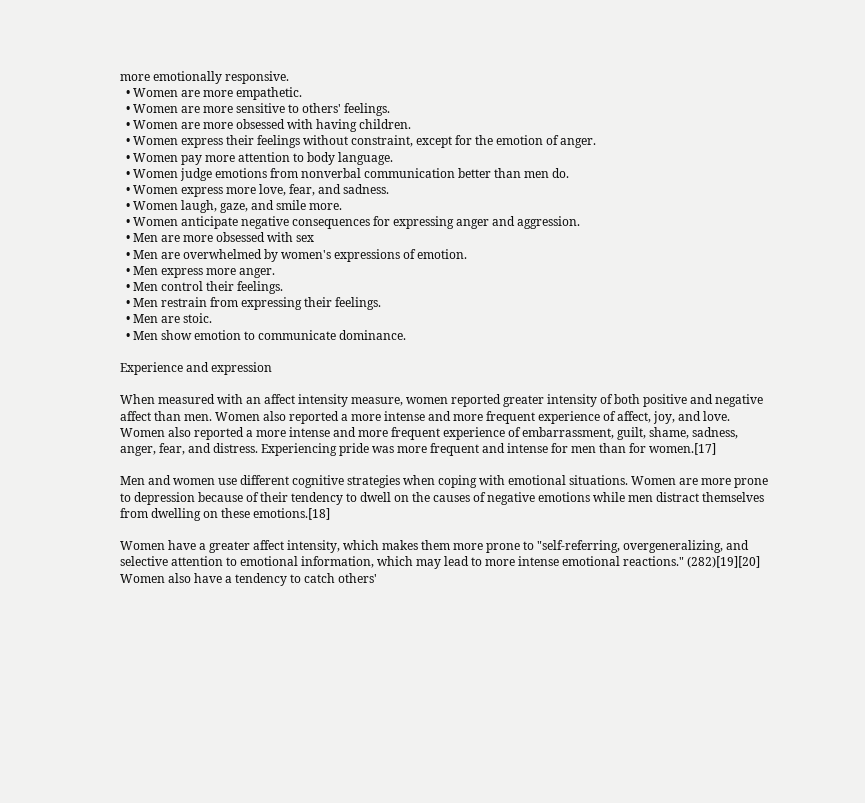more emotionally responsive.
  • Women are more empathetic.
  • Women are more sensitive to others' feelings.
  • Women are more obsessed with having children.
  • Women express their feelings without constraint, except for the emotion of anger.
  • Women pay more attention to body language.
  • Women judge emotions from nonverbal communication better than men do.
  • Women express more love, fear, and sadness.
  • Women laugh, gaze, and smile more.
  • Women anticipate negative consequences for expressing anger and aggression.
  • Men are more obsessed with sex
  • Men are overwhelmed by women's expressions of emotion.
  • Men express more anger.
  • Men control their feelings.
  • Men restrain from expressing their feelings.
  • Men are stoic.
  • Men show emotion to communicate dominance.

Experience and expression

When measured with an affect intensity measure, women reported greater intensity of both positive and negative affect than men. Women also reported a more intense and more frequent experience of affect, joy, and love. Women also reported a more intense and more frequent experience of embarrassment, guilt, shame, sadness, anger, fear, and distress. Experiencing pride was more frequent and intense for men than for women.[17]

Men and women use different cognitive strategies when coping with emotional situations. Women are more prone to depression because of their tendency to dwell on the causes of negative emotions while men distract themselves from dwelling on these emotions.[18]

Women have a greater affect intensity, which makes them more prone to "self-referring, overgeneralizing, and selective attention to emotional information, which may lead to more intense emotional reactions." (282)[19][20] Women also have a tendency to catch others'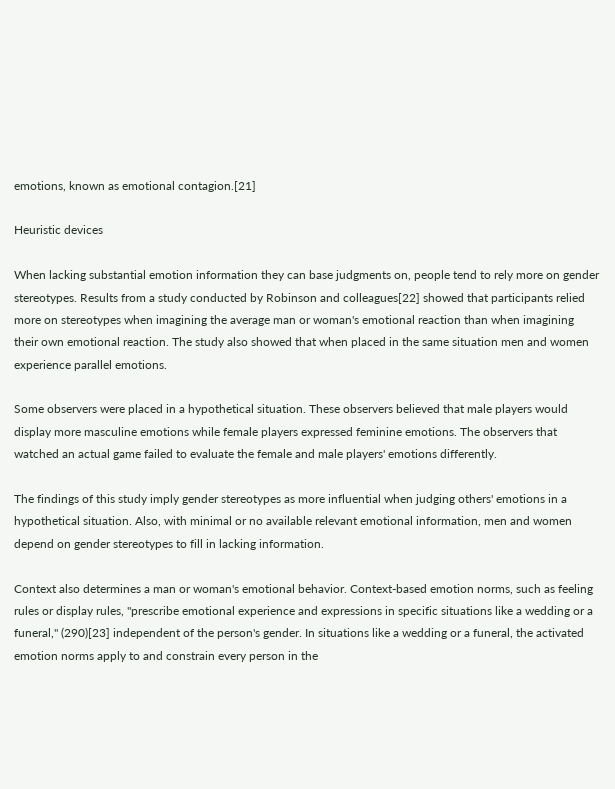emotions, known as emotional contagion.[21]

Heuristic devices

When lacking substantial emotion information they can base judgments on, people tend to rely more on gender stereotypes. Results from a study conducted by Robinson and colleagues[22] showed that participants relied more on stereotypes when imagining the average man or woman's emotional reaction than when imagining their own emotional reaction. The study also showed that when placed in the same situation men and women experience parallel emotions.

Some observers were placed in a hypothetical situation. These observers believed that male players would display more masculine emotions while female players expressed feminine emotions. The observers that watched an actual game failed to evaluate the female and male players' emotions differently.

The findings of this study imply gender stereotypes as more influential when judging others' emotions in a hypothetical situation. Also, with minimal or no available relevant emotional information, men and women depend on gender stereotypes to fill in lacking information.

Context also determines a man or woman's emotional behavior. Context-based emotion norms, such as feeling rules or display rules, "prescribe emotional experience and expressions in specific situations like a wedding or a funeral," (290)[23] independent of the person's gender. In situations like a wedding or a funeral, the activated emotion norms apply to and constrain every person in the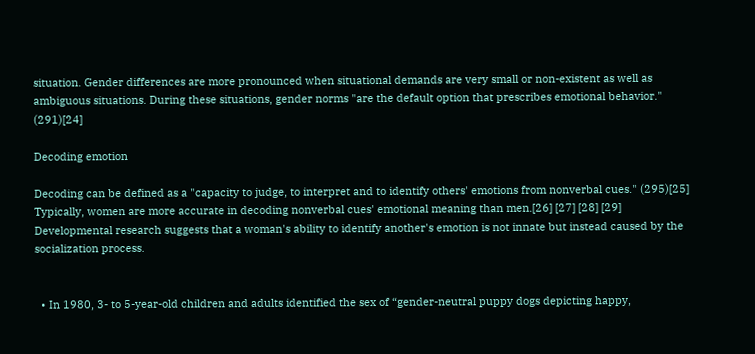situation. Gender differences are more pronounced when situational demands are very small or non-existent as well as ambiguous situations. During these situations, gender norms "are the default option that prescribes emotional behavior." (291)[24]

Decoding emotion

Decoding can be defined as a "capacity to judge, to interpret and to identify others' emotions from nonverbal cues." (295)[25] Typically, women are more accurate in decoding nonverbal cues' emotional meaning than men.[26] [27] [28] [29] Developmental research suggests that a woman's ability to identify another's emotion is not innate but instead caused by the socialization process.


  • In 1980, 3- to 5-year-old children and adults identified the sex of “gender-neutral puppy dogs depicting happy,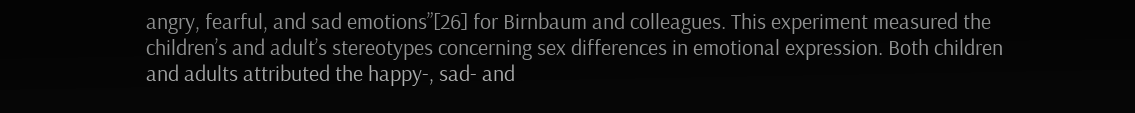angry, fearful, and sad emotions”[26] for Birnbaum and colleagues. This experiment measured the children’s and adult’s stereotypes concerning sex differences in emotional expression. Both children and adults attributed the happy-, sad- and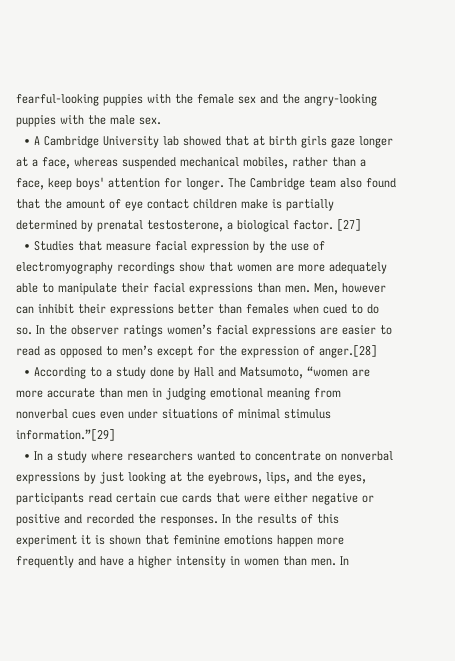fearful-looking puppies with the female sex and the angry-looking puppies with the male sex.
  • A Cambridge University lab showed that at birth girls gaze longer at a face, whereas suspended mechanical mobiles, rather than a face, keep boys' attention for longer. The Cambridge team also found that the amount of eye contact children make is partially determined by prenatal testosterone, a biological factor. [27]
  • Studies that measure facial expression by the use of electromyography recordings show that women are more adequately able to manipulate their facial expressions than men. Men, however can inhibit their expressions better than females when cued to do so. In the observer ratings women’s facial expressions are easier to read as opposed to men’s except for the expression of anger.[28]
  • According to a study done by Hall and Matsumoto, “women are more accurate than men in judging emotional meaning from nonverbal cues even under situations of minimal stimulus information.”[29]
  • In a study where researchers wanted to concentrate on nonverbal expressions by just looking at the eyebrows, lips, and the eyes, participants read certain cue cards that were either negative or positive and recorded the responses. In the results of this experiment it is shown that feminine emotions happen more frequently and have a higher intensity in women than men. In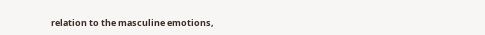relation to the masculine emotions,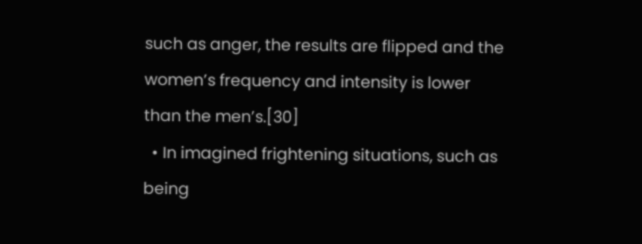such as anger, the results are flipped and the women’s frequency and intensity is lower than the men’s.[30]
  • In imagined frightening situations, such as being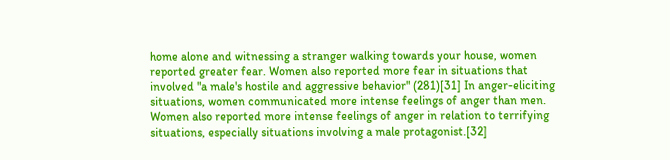home alone and witnessing a stranger walking towards your house, women reported greater fear. Women also reported more fear in situations that involved "a male's hostile and aggressive behavior" (281)[31] In anger-eliciting situations, women communicated more intense feelings of anger than men. Women also reported more intense feelings of anger in relation to terrifying situations, especially situations involving a male protagonist.[32]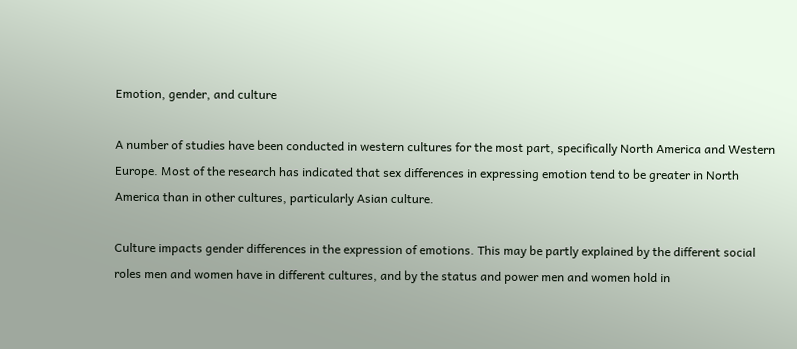Emotion, gender, and culture

A number of studies have been conducted in western cultures for the most part, specifically North America and Western Europe. Most of the research has indicated that sex differences in expressing emotion tend to be greater in North America than in other cultures, particularly Asian culture.

Culture impacts gender differences in the expression of emotions. This may be partly explained by the different social roles men and women have in different cultures, and by the status and power men and women hold in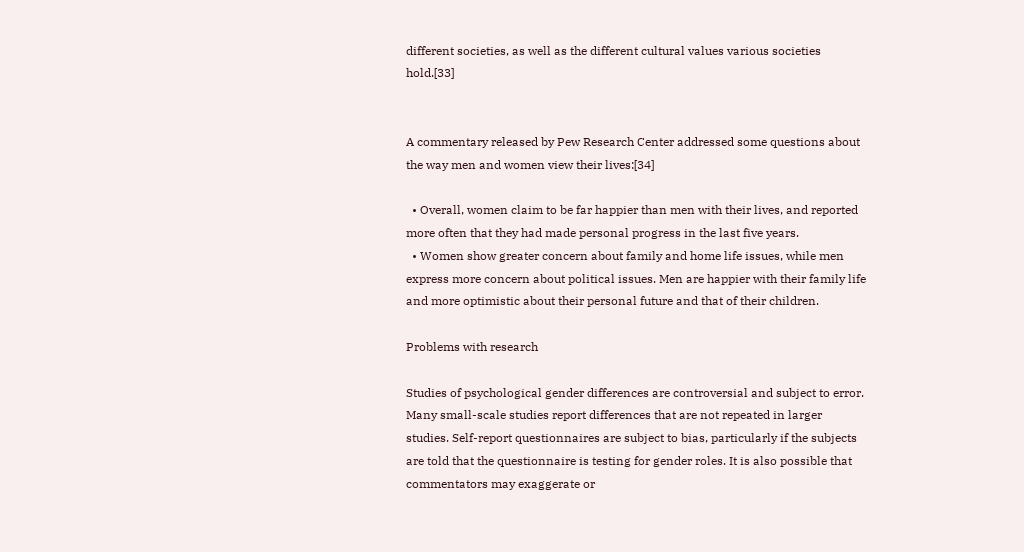different societies, as well as the different cultural values various societies hold.[33]


A commentary released by Pew Research Center addressed some questions about the way men and women view their lives:[34]

  • Overall, women claim to be far happier than men with their lives, and reported more often that they had made personal progress in the last five years.
  • Women show greater concern about family and home life issues, while men express more concern about political issues. Men are happier with their family life and more optimistic about their personal future and that of their children.

Problems with research

Studies of psychological gender differences are controversial and subject to error. Many small-scale studies report differences that are not repeated in larger studies. Self-report questionnaires are subject to bias, particularly if the subjects are told that the questionnaire is testing for gender roles. It is also possible that commentators may exaggerate or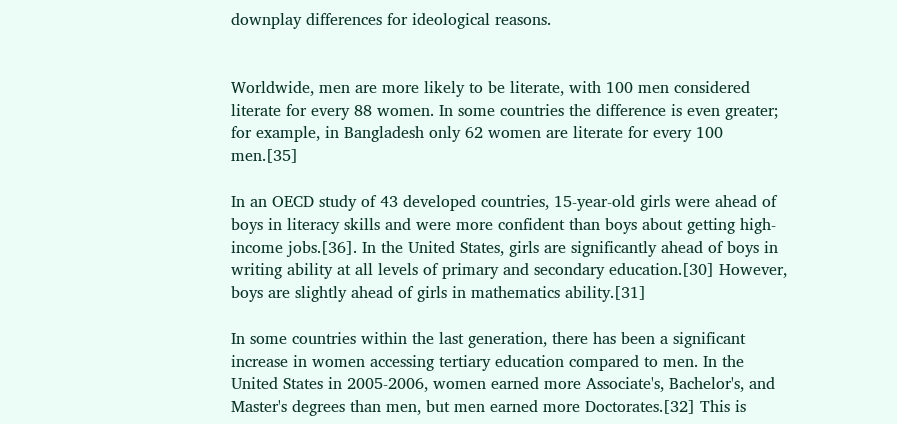downplay differences for ideological reasons.


Worldwide, men are more likely to be literate, with 100 men considered literate for every 88 women. In some countries the difference is even greater; for example, in Bangladesh only 62 women are literate for every 100 men.[35]

In an OECD study of 43 developed countries, 15-year-old girls were ahead of boys in literacy skills and were more confident than boys about getting high-income jobs.[36]. In the United States, girls are significantly ahead of boys in writing ability at all levels of primary and secondary education.[30] However, boys are slightly ahead of girls in mathematics ability.[31]

In some countries within the last generation, there has been a significant increase in women accessing tertiary education compared to men. In the United States in 2005-2006, women earned more Associate's, Bachelor's, and Master's degrees than men, but men earned more Doctorates.[32] This is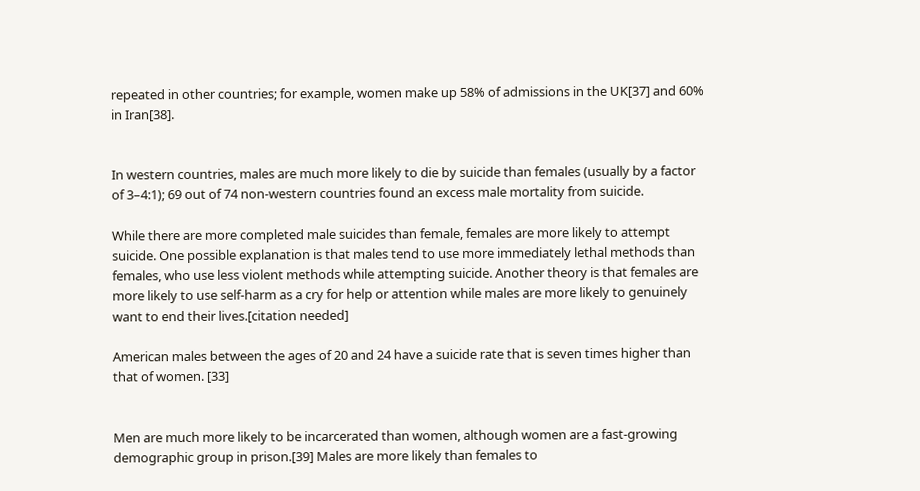repeated in other countries; for example, women make up 58% of admissions in the UK[37] and 60% in Iran[38].


In western countries, males are much more likely to die by suicide than females (usually by a factor of 3–4:1); 69 out of 74 non-western countries found an excess male mortality from suicide.

While there are more completed male suicides than female, females are more likely to attempt suicide. One possible explanation is that males tend to use more immediately lethal methods than females, who use less violent methods while attempting suicide. Another theory is that females are more likely to use self-harm as a cry for help or attention while males are more likely to genuinely want to end their lives.[citation needed]

American males between the ages of 20 and 24 have a suicide rate that is seven times higher than that of women. [33]


Men are much more likely to be incarcerated than women, although women are a fast-growing demographic group in prison.[39] Males are more likely than females to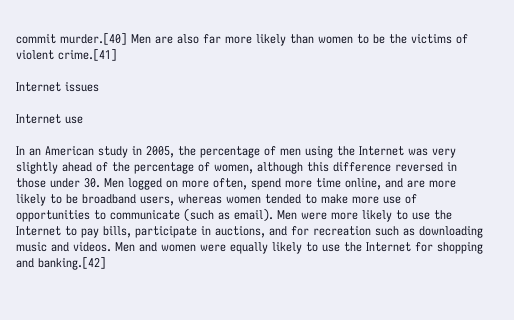commit murder.[40] Men are also far more likely than women to be the victims of violent crime.[41]

Internet issues

Internet use

In an American study in 2005, the percentage of men using the Internet was very slightly ahead of the percentage of women, although this difference reversed in those under 30. Men logged on more often, spend more time online, and are more likely to be broadband users, whereas women tended to make more use of opportunities to communicate (such as email). Men were more likely to use the Internet to pay bills, participate in auctions, and for recreation such as downloading music and videos. Men and women were equally likely to use the Internet for shopping and banking.[42]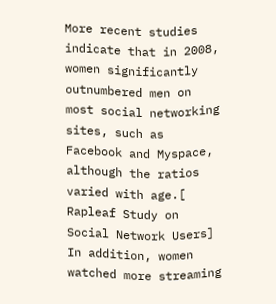More recent studies indicate that in 2008, women significantly outnumbered men on most social networking sites, such as Facebook and Myspace, although the ratios varied with age.[ Rapleaf Study on Social Network Users] In addition, women watched more streaming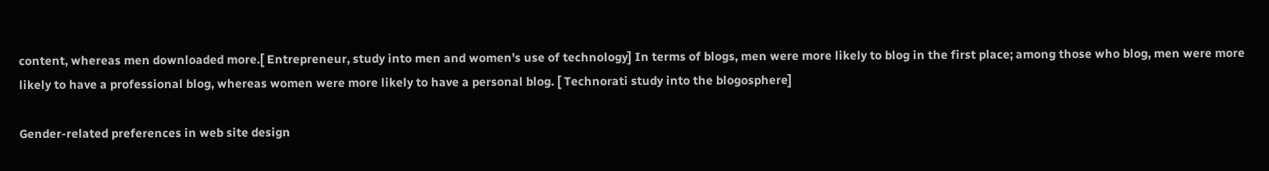content, whereas men downloaded more.[ Entrepreneur, study into men and women's use of technology] In terms of blogs, men were more likely to blog in the first place; among those who blog, men were more likely to have a professional blog, whereas women were more likely to have a personal blog. [ Technorati study into the blogosphere]

Gender-related preferences in web site design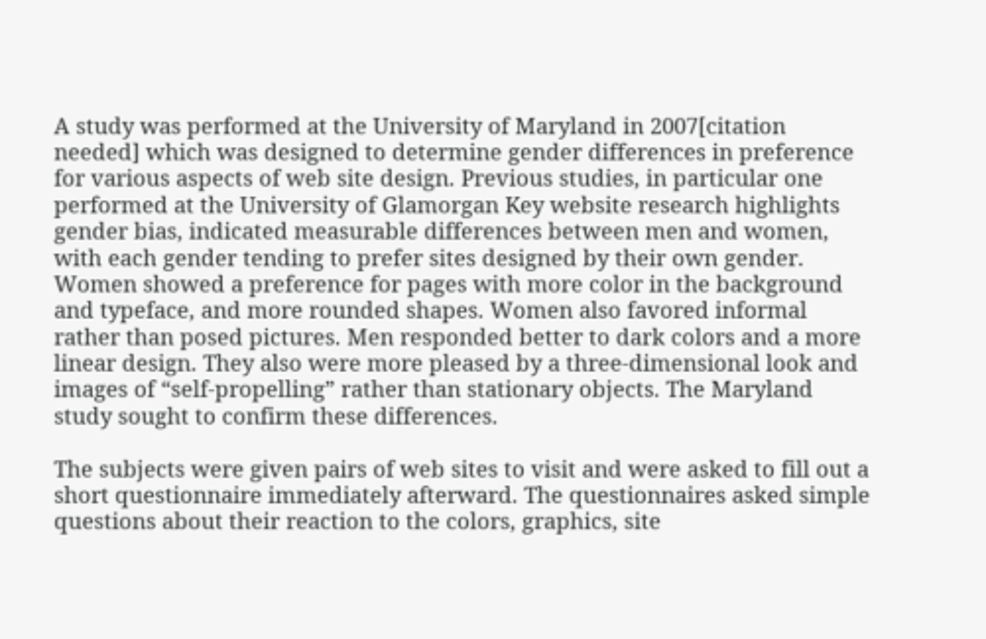A study was performed at the University of Maryland in 2007[citation needed] which was designed to determine gender differences in preference for various aspects of web site design. Previous studies, in particular one performed at the University of Glamorgan Key website research highlights gender bias, indicated measurable differences between men and women, with each gender tending to prefer sites designed by their own gender. Women showed a preference for pages with more color in the background and typeface, and more rounded shapes. Women also favored informal rather than posed pictures. Men responded better to dark colors and a more linear design. They also were more pleased by a three-dimensional look and images of “self-propelling” rather than stationary objects. The Maryland study sought to confirm these differences.

The subjects were given pairs of web sites to visit and were asked to fill out a short questionnaire immediately afterward. The questionnaires asked simple questions about their reaction to the colors, graphics, site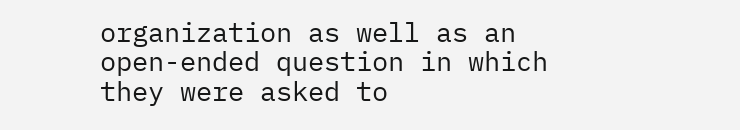organization as well as an open-ended question in which they were asked to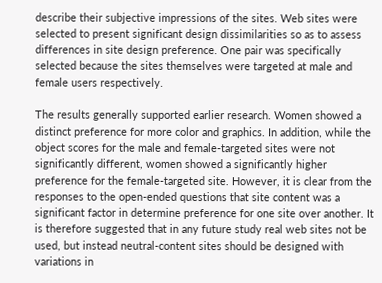describe their subjective impressions of the sites. Web sites were selected to present significant design dissimilarities so as to assess differences in site design preference. One pair was specifically selected because the sites themselves were targeted at male and female users respectively.

The results generally supported earlier research. Women showed a distinct preference for more color and graphics. In addition, while the object scores for the male and female-targeted sites were not significantly different, women showed a significantly higher preference for the female-targeted site. However, it is clear from the responses to the open-ended questions that site content was a significant factor in determine preference for one site over another. It is therefore suggested that in any future study real web sites not be used, but instead neutral-content sites should be designed with variations in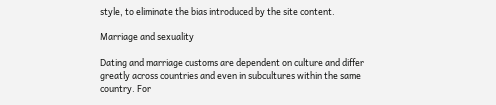style, to eliminate the bias introduced by the site content.

Marriage and sexuality

Dating and marriage customs are dependent on culture and differ greatly across countries and even in subcultures within the same country. For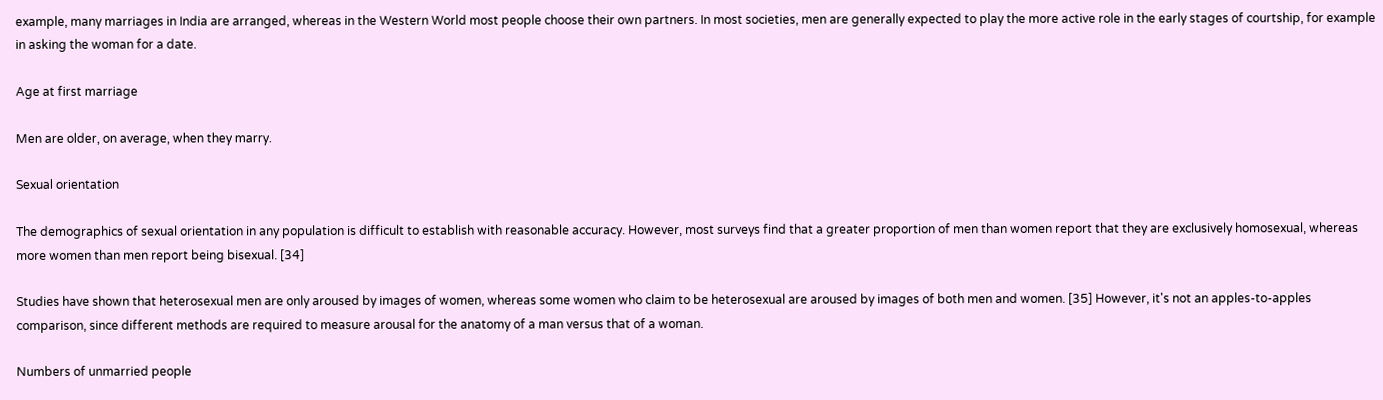example, many marriages in India are arranged, whereas in the Western World most people choose their own partners. In most societies, men are generally expected to play the more active role in the early stages of courtship, for example in asking the woman for a date.

Age at first marriage

Men are older, on average, when they marry.

Sexual orientation

The demographics of sexual orientation in any population is difficult to establish with reasonable accuracy. However, most surveys find that a greater proportion of men than women report that they are exclusively homosexual, whereas more women than men report being bisexual. [34]

Studies have shown that heterosexual men are only aroused by images of women, whereas some women who claim to be heterosexual are aroused by images of both men and women. [35] However, it's not an apples-to-apples comparison, since different methods are required to measure arousal for the anatomy of a man versus that of a woman.

Numbers of unmarried people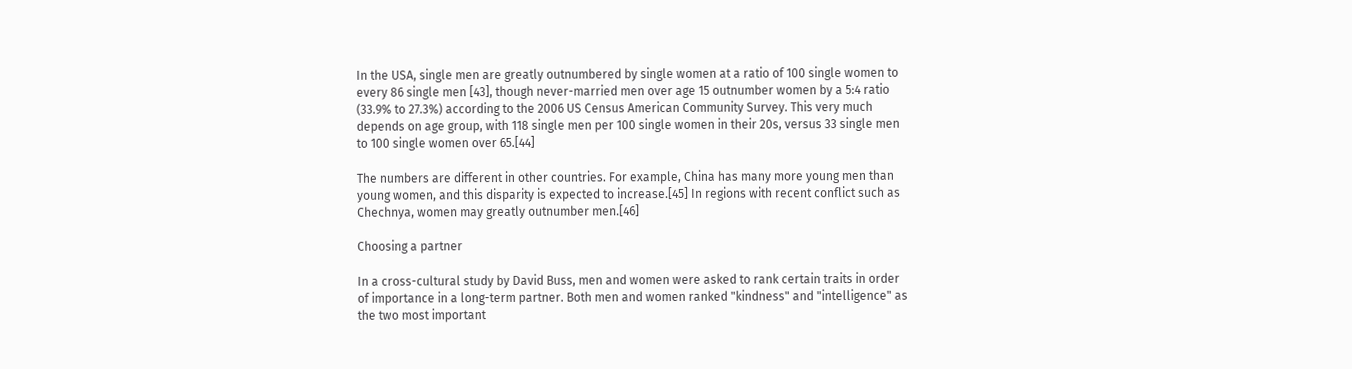In the USA, single men are greatly outnumbered by single women at a ratio of 100 single women to every 86 single men [43], though never-married men over age 15 outnumber women by a 5:4 ratio (33.9% to 27.3%) according to the 2006 US Census American Community Survey. This very much depends on age group, with 118 single men per 100 single women in their 20s, versus 33 single men to 100 single women over 65.[44]

The numbers are different in other countries. For example, China has many more young men than young women, and this disparity is expected to increase.[45] In regions with recent conflict such as Chechnya, women may greatly outnumber men.[46]

Choosing a partner

In a cross-cultural study by David Buss, men and women were asked to rank certain traits in order of importance in a long-term partner. Both men and women ranked "kindness" and "intelligence" as the two most important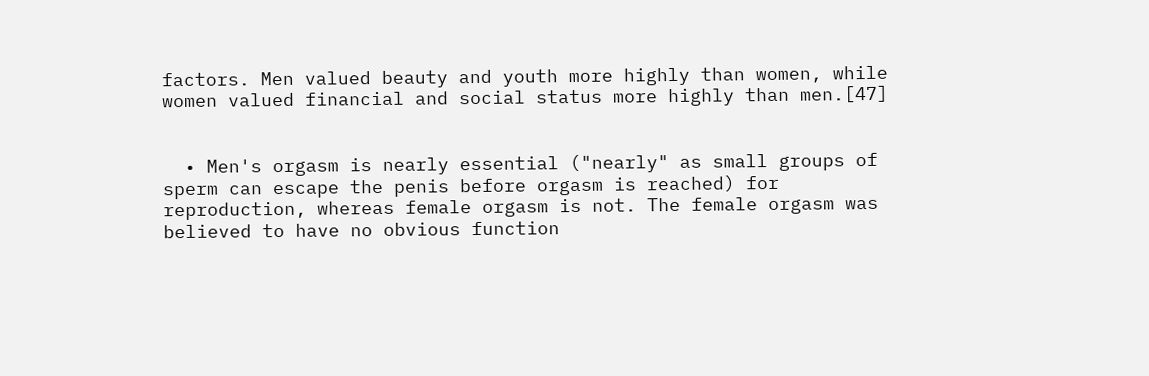factors. Men valued beauty and youth more highly than women, while women valued financial and social status more highly than men.[47]


  • Men's orgasm is nearly essential ("nearly" as small groups of sperm can escape the penis before orgasm is reached) for reproduction, whereas female orgasm is not. The female orgasm was believed to have no obvious function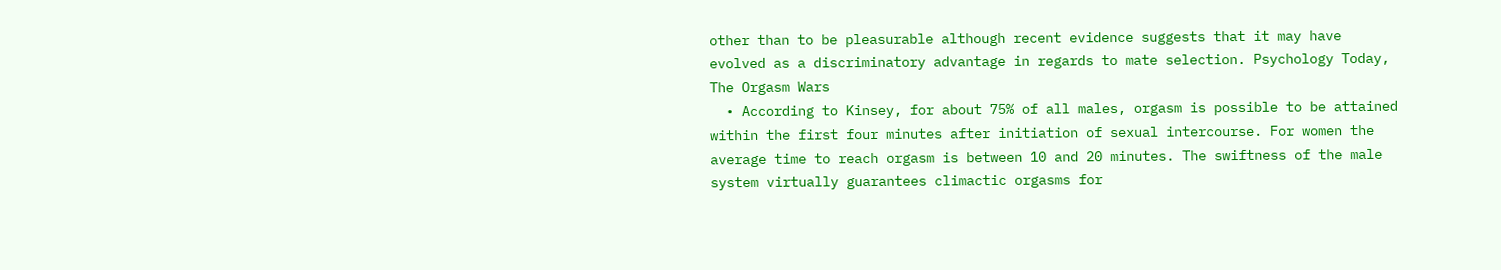other than to be pleasurable although recent evidence suggests that it may have evolved as a discriminatory advantage in regards to mate selection. Psychology Today, The Orgasm Wars
  • According to Kinsey, for about 75% of all males, orgasm is possible to be attained within the first four minutes after initiation of sexual intercourse. For women the average time to reach orgasm is between 10 and 20 minutes. The swiftness of the male system virtually guarantees climactic orgasms for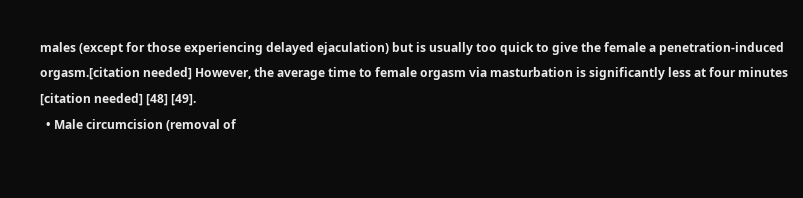males (except for those experiencing delayed ejaculation) but is usually too quick to give the female a penetration-induced orgasm.[citation needed] However, the average time to female orgasm via masturbation is significantly less at four minutes [citation needed] [48] [49].
  • Male circumcision (removal of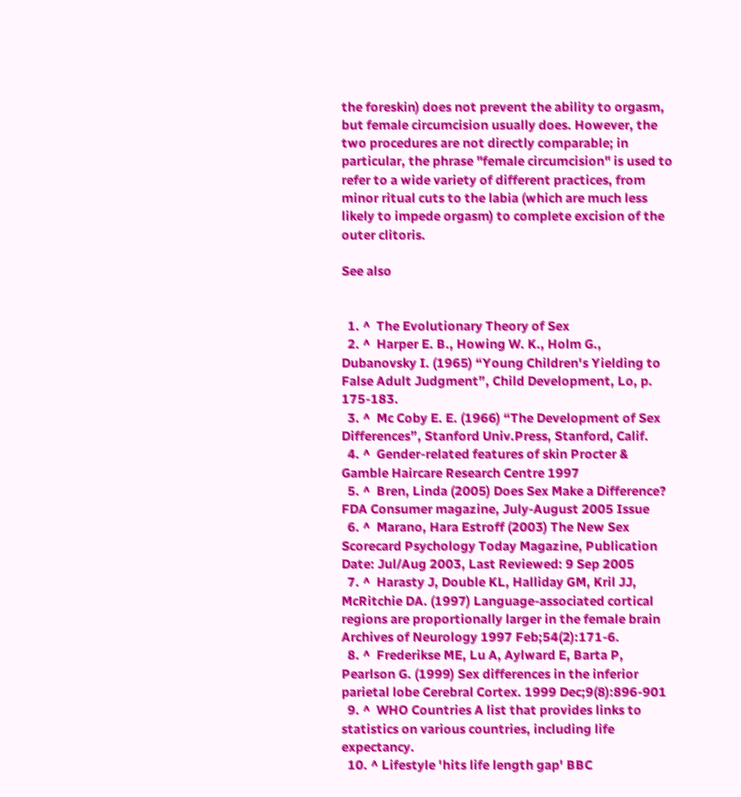the foreskin) does not prevent the ability to orgasm, but female circumcision usually does. However, the two procedures are not directly comparable; in particular, the phrase "female circumcision" is used to refer to a wide variety of different practices, from minor ritual cuts to the labia (which are much less likely to impede orgasm) to complete excision of the outer clitoris.

See also


  1. ^  The Evolutionary Theory of Sex
  2. ^  Harper E. B., Howing W. K., Holm G., Dubanovsky I. (1965) “Young Children's Yielding to False Adult Judgment”, Child Development, Lo, p. 175-183.
  3. ^  Mc Coby E. E. (1966) “The Development of Sex Differences”, Stanford Univ.Press, Stanford, Calif.
  4. ^  Gender-related features of skin Procter & Gamble Haircare Research Centre 1997
  5. ^  Bren, Linda (2005) Does Sex Make a Difference? FDA Consumer magazine, July-August 2005 Issue
  6. ^  Marano, Hara Estroff (2003) The New Sex Scorecard Psychology Today Magazine, Publication Date: Jul/Aug 2003, Last Reviewed: 9 Sep 2005
  7. ^  Harasty J, Double KL, Halliday GM, Kril JJ, McRitchie DA. (1997) Language-associated cortical regions are proportionally larger in the female brain Archives of Neurology 1997 Feb;54(2):171-6.
  8. ^  Frederikse ME, Lu A, Aylward E, Barta P, Pearlson G. (1999) Sex differences in the inferior parietal lobe Cerebral Cortex. 1999 Dec;9(8):896-901
  9. ^  WHO Countries A list that provides links to statistics on various countries, including life expectancy.
  10. ^ Lifestyle 'hits life length gap' BBC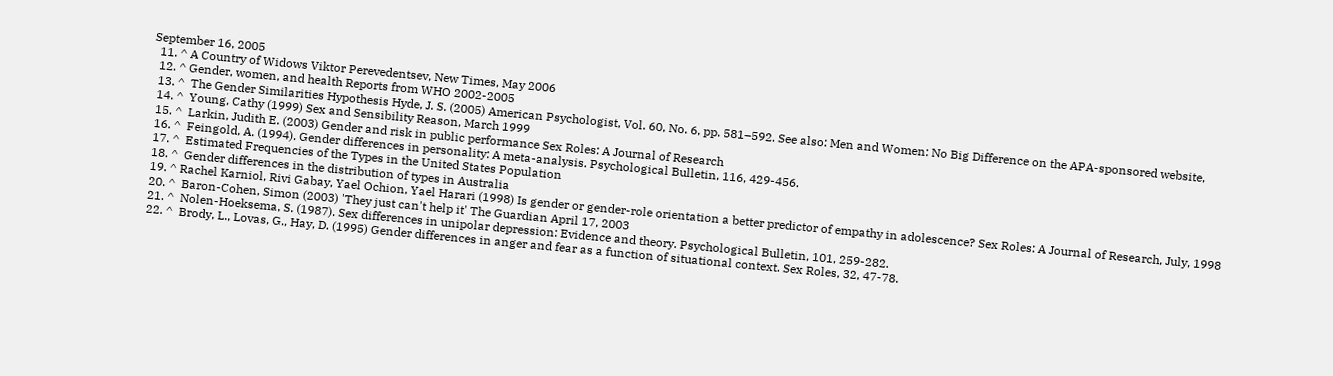September 16, 2005
  11. ^ A Country of Widows Viktor Perevedentsev, New Times, May 2006
  12. ^ Gender, women, and health Reports from WHO 2002-2005
  13. ^  The Gender Similarities Hypothesis Hyde, J. S. (2005) American Psychologist, Vol. 60, No. 6, pp. 581–592. See also: Men and Women: No Big Difference on the APA-sponsored website,
  14. ^  Young, Cathy (1999) Sex and Sensibility Reason, March 1999
  15. ^  Larkin, Judith E. (2003) Gender and risk in public performance Sex Roles: A Journal of Research
  16. ^  Feingold, A. (1994). Gender differences in personality: A meta-analysis. Psychological Bulletin, 116, 429-456.
  17. ^  Estimated Frequencies of the Types in the United States Population
  18. ^  Gender differences in the distribution of types in Australia
  19. ^ Rachel Karniol, Rivi Gabay, Yael Ochion, Yael Harari (1998) Is gender or gender-role orientation a better predictor of empathy in adolescence? Sex Roles: A Journal of Research, July, 1998
  20. ^  Baron-Cohen, Simon (2003) 'They just can't help it' The Guardian April 17, 2003
  21. ^  Nolen-Hoeksema, S. (1987). Sex differences in unipolar depression: Evidence and theory. Psychological Bulletin, 101, 259-282.
  22. ^  Brody, L., Lovas, G., Hay, D. (1995) Gender differences in anger and fear as a function of situational context. Sex Roles, 32, 47-78.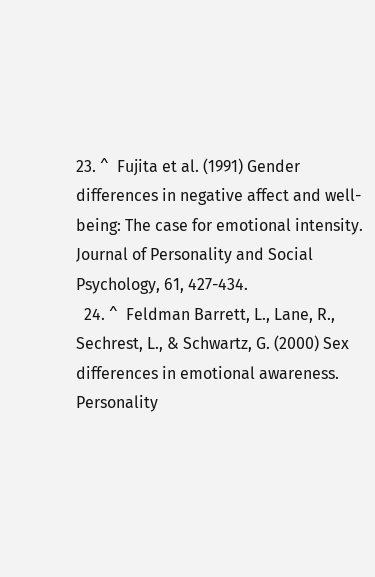23. ^  Fujita et al. (1991) Gender differences in negative affect and well-being: The case for emotional intensity. Journal of Personality and Social Psychology, 61, 427-434.
  24. ^  Feldman Barrett, L., Lane, R., Sechrest, L., & Schwartz, G. (2000) Sex differences in emotional awareness. Personality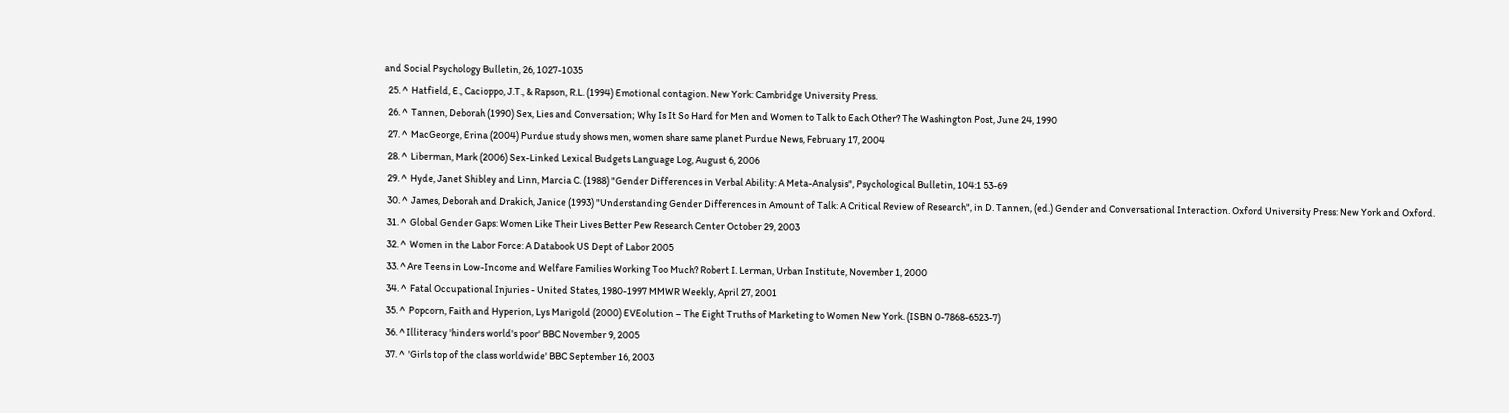and Social Psychology Bulletin, 26, 1027-1035
  25. ^  Hatfield, E., Cacioppo, J.T., & Rapson, R.L. (1994) Emotional contagion. New York: Cambridge University Press.
  26. ^  Tannen, Deborah (1990) Sex, Lies and Conversation; Why Is It So Hard for Men and Women to Talk to Each Other? The Washington Post, June 24, 1990
  27. ^  MacGeorge, Erina (2004) Purdue study shows men, women share same planet Purdue News, February 17, 2004
  28. ^  Liberman, Mark (2006) Sex-Linked Lexical Budgets Language Log, August 6, 2006
  29. ^  Hyde, Janet Shibley and Linn, Marcia C. (1988) "Gender Differences in Verbal Ability: A Meta-Analysis", Psychological Bulletin, 104:1 53-69
  30. ^  James, Deborah and Drakich, Janice (1993) "Understanding Gender Differences in Amount of Talk: A Critical Review of Research", in D. Tannen, (ed.) Gender and Conversational Interaction. Oxford University Press: New York and Oxford.
  31. ^  Global Gender Gaps: Women Like Their Lives Better Pew Research Center October 29, 2003
  32. ^  Women in the Labor Force: A Databook US Dept of Labor 2005
  33. ^ Are Teens in Low-Income and Welfare Families Working Too Much? Robert I. Lerman, Urban Institute, November 1, 2000
  34. ^  Fatal Occupational Injuries - United States, 1980-1997 MMWR Weekly, April 27, 2001
  35. ^  Popcorn, Faith and Hyperion, Lys Marigold (2000) EVEolution – The Eight Truths of Marketing to Women New York. (ISBN 0-7868-6523-7)
  36. ^ Illiteracy 'hinders world's poor' BBC November 9, 2005
  37. ^  'Girls top of the class worldwide' BBC September 16, 2003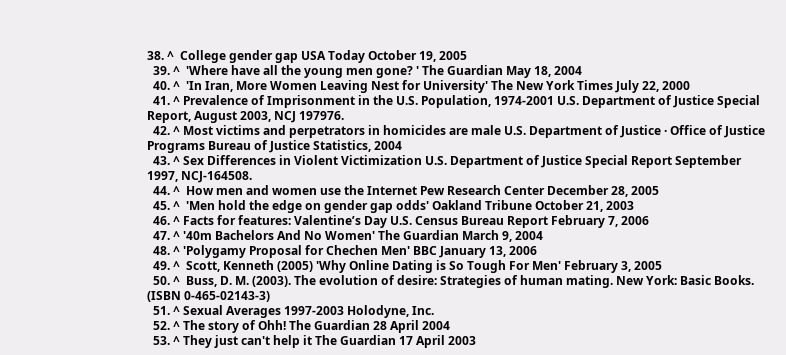38. ^  College gender gap USA Today October 19, 2005
  39. ^  'Where have all the young men gone? ' The Guardian May 18, 2004
  40. ^  'In Iran, More Women Leaving Nest for University' The New York Times July 22, 2000
  41. ^ Prevalence of Imprisonment in the U.S. Population, 1974-2001 U.S. Department of Justice Special Report, August 2003, NCJ 197976.
  42. ^ Most victims and perpetrators in homicides are male U.S. Department of Justice · Office of Justice Programs Bureau of Justice Statistics, 2004
  43. ^ Sex Differences in Violent Victimization U.S. Department of Justice Special Report September 1997, NCJ-164508.
  44. ^  How men and women use the Internet Pew Research Center December 28, 2005
  45. ^  'Men hold the edge on gender gap odds' Oakland Tribune October 21, 2003
  46. ^ Facts for features: Valentine’s Day U.S. Census Bureau Report February 7, 2006
  47. ^ '40m Bachelors And No Women' The Guardian March 9, 2004
  48. ^ 'Polygamy Proposal for Chechen Men' BBC January 13, 2006
  49. ^  Scott, Kenneth (2005) 'Why Online Dating is So Tough For Men' February 3, 2005
  50. ^  Buss, D. M. (2003). The evolution of desire: Strategies of human mating. New York: Basic Books. (ISBN 0-465-02143-3)
  51. ^ Sexual Averages 1997-2003 Holodyne, Inc.
  52. ^ The story of Ohh! The Guardian 28 April 2004
  53. ^ They just can't help it The Guardian 17 April 2003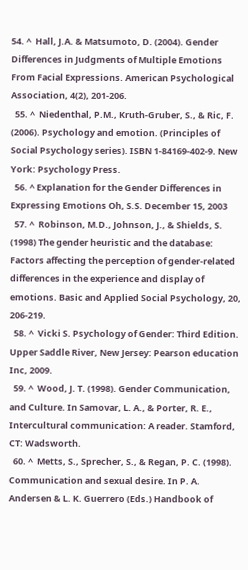54. ^  Hall, J.A. & Matsumoto, D. (2004). Gender Differences in Judgments of Multiple Emotions From Facial Expressions. American Psychological Association, 4(2), 201-206.
  55. ^  Niedenthal, P.M., Kruth-Gruber, S., & Ric, F. (2006). Psychology and emotion. (Principles of Social Psychology series). ISBN 1-84169-402-9. New York: Psychology Press.
  56. ^ Explanation for the Gender Differences in Expressing Emotions Oh, S.S. December 15, 2003
  57. ^  Robinson, M.D., Johnson, J., & Shields, S. (1998) The gender heuristic and the database: Factors affecting the perception of gender-related differences in the experience and display of emotions. Basic and Applied Social Psychology, 20, 206-219.
  58. ^  Vicki S. Psychology of Gender: Third Edition. Upper Saddle River, New Jersey: Pearson education Inc, 2009.
  59. ^  Wood, J. T. (1998). Gender Communication, and Culture. In Samovar, L. A., & Porter, R. E., Intercultural communication: A reader. Stamford, CT: Wadsworth.
  60. ^  Metts, S., Sprecher, S., & Regan, P. C. (1998). Communication and sexual desire. In P. A. Andersen & L. K. Guerrero (Eds.) Handbook of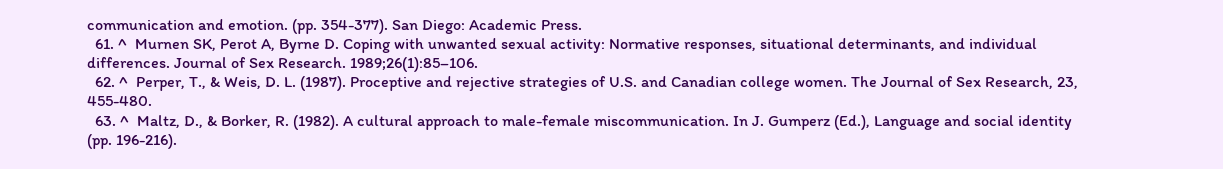communication and emotion. (pp. 354-377). San Diego: Academic Press.
  61. ^  Murnen SK, Perot A, Byrne D. Coping with unwanted sexual activity: Normative responses, situational determinants, and individual differences. Journal of Sex Research. 1989;26(1):85–106.
  62. ^  Perper, T., & Weis, D. L. (1987). Proceptive and rejective strategies of U.S. and Canadian college women. The Journal of Sex Research, 23, 455-480.
  63. ^  Maltz, D., & Borker, R. (1982). A cultural approach to male-female miscommunication. In J. Gumperz (Ed.), Language and social identity (pp. 196-216).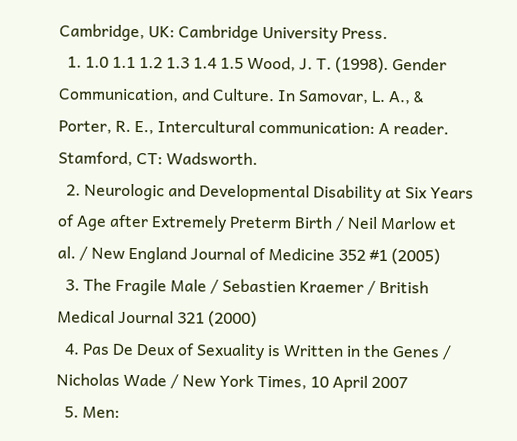Cambridge, UK: Cambridge University Press.
  1. 1.0 1.1 1.2 1.3 1.4 1.5 Wood, J. T. (1998). Gender Communication, and Culture. In Samovar, L. A., & Porter, R. E., Intercultural communication: A reader. Stamford, CT: Wadsworth.
  2. Neurologic and Developmental Disability at Six Years of Age after Extremely Preterm Birth / Neil Marlow et al. / New England Journal of Medicine 352 #1 (2005)
  3. The Fragile Male / Sebastien Kraemer / British Medical Journal 321 (2000)
  4. Pas De Deux of Sexuality is Written in the Genes / Nicholas Wade / New York Times, 10 April 2007
  5. Men: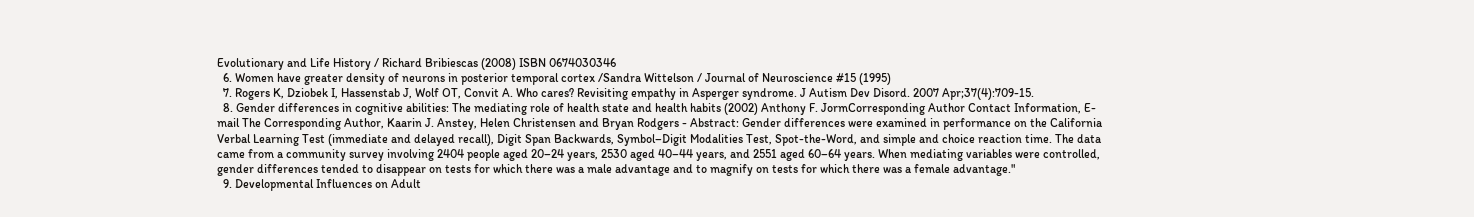Evolutionary and Life History / Richard Bribiescas (2008) ISBN 0674030346
  6. Women have greater density of neurons in posterior temporal cortex /Sandra Wittelson / Journal of Neuroscience #15 (1995)
  7. Rogers K, Dziobek I, Hassenstab J, Wolf OT, Convit A. Who cares? Revisiting empathy in Asperger syndrome. J Autism Dev Disord. 2007 Apr;37(4):709-15.
  8. Gender differences in cognitive abilities: The mediating role of health state and health habits (2002) Anthony F. JormCorresponding Author Contact Information, E-mail The Corresponding Author, Kaarin J. Anstey, Helen Christensen and Bryan Rodgers - Abstract: Gender differences were examined in performance on the California Verbal Learning Test (immediate and delayed recall), Digit Span Backwards, Symbol–Digit Modalities Test, Spot-the-Word, and simple and choice reaction time. The data came from a community survey involving 2404 people aged 20–24 years, 2530 aged 40–44 years, and 2551 aged 60–64 years. When mediating variables were controlled, gender differences tended to disappear on tests for which there was a male advantage and to magnify on tests for which there was a female advantage."
  9. Developmental Influences on Adult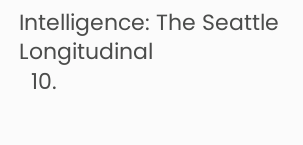Intelligence: The Seattle Longitudinal
  10.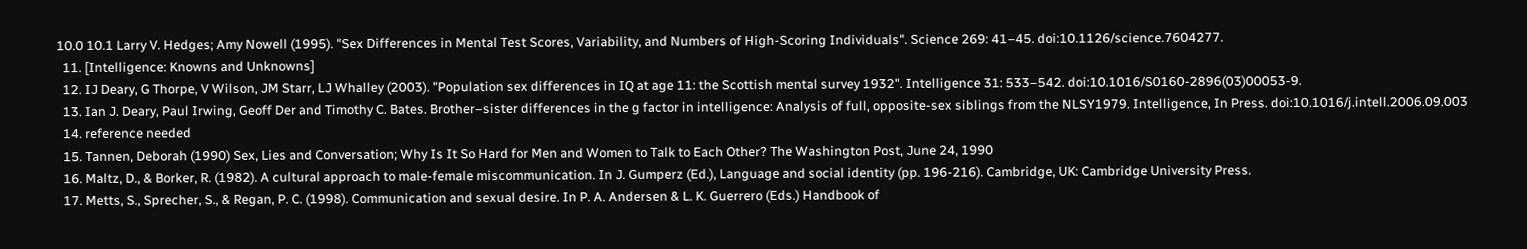10.0 10.1 Larry V. Hedges; Amy Nowell (1995). "Sex Differences in Mental Test Scores, Variability, and Numbers of High-Scoring Individuals". Science 269: 41–45. doi:10.1126/science.7604277.
  11. [Intelligence: Knowns and Unknowns]
  12. IJ Deary, G Thorpe, V Wilson, JM Starr, LJ Whalley (2003). "Population sex differences in IQ at age 11: the Scottish mental survey 1932". Intelligence 31: 533–542. doi:10.1016/S0160-2896(03)00053-9.
  13. Ian J. Deary, Paul Irwing, Geoff Der and Timothy C. Bates. Brother–sister differences in the g factor in intelligence: Analysis of full, opposite-sex siblings from the NLSY1979. Intelligence, In Press. doi:10.1016/j.intell.2006.09.003
  14. reference needed
  15. Tannen, Deborah (1990) Sex, Lies and Conversation; Why Is It So Hard for Men and Women to Talk to Each Other? The Washington Post, June 24, 1990
  16. Maltz, D., & Borker, R. (1982). A cultural approach to male-female miscommunication. In J. Gumperz (Ed.), Language and social identity (pp. 196-216). Cambridge, UK: Cambridge University Press.
  17. Metts, S., Sprecher, S., & Regan, P. C. (1998). Communication and sexual desire. In P. A. Andersen & L. K. Guerrero (Eds.) Handbook of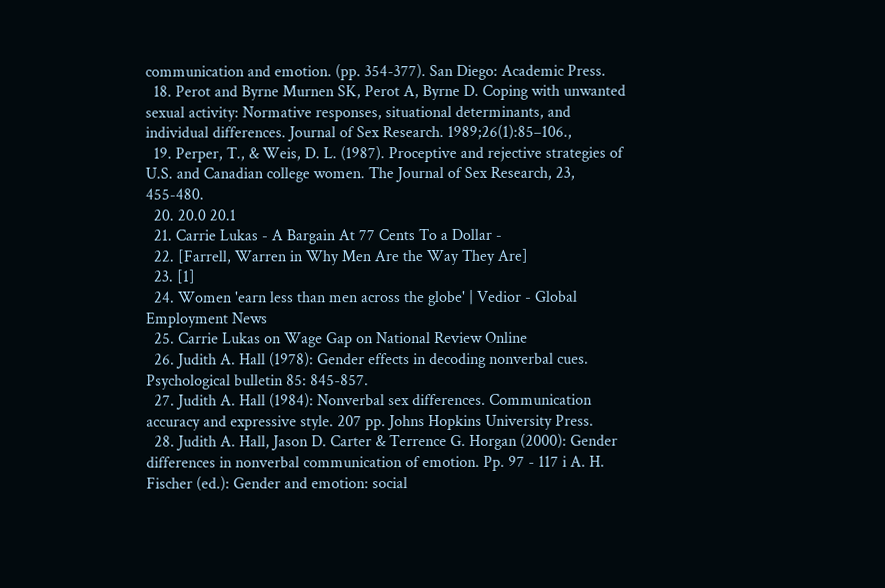communication and emotion. (pp. 354-377). San Diego: Academic Press.
  18. Perot and Byrne Murnen SK, Perot A, Byrne D. Coping with unwanted sexual activity: Normative responses, situational determinants, and individual differences. Journal of Sex Research. 1989;26(1):85–106.,
  19. Perper, T., & Weis, D. L. (1987). Proceptive and rejective strategies of U.S. and Canadian college women. The Journal of Sex Research, 23, 455-480.
  20. 20.0 20.1
  21. Carrie Lukas - A Bargain At 77 Cents To a Dollar -
  22. [Farrell, Warren in Why Men Are the Way They Are]
  23. [1]
  24. Women 'earn less than men across the globe' | Vedior - Global Employment News
  25. Carrie Lukas on Wage Gap on National Review Online
  26. Judith A. Hall (1978): Gender effects in decoding nonverbal cues. Psychological bulletin 85: 845-857.
  27. Judith A. Hall (1984): Nonverbal sex differences. Communication accuracy and expressive style. 207 pp. Johns Hopkins University Press.
  28. Judith A. Hall, Jason D. Carter & Terrence G. Horgan (2000): Gender differences in nonverbal communication of emotion. Pp. 97 - 117 i A. H. Fischer (ed.): Gender and emotion: social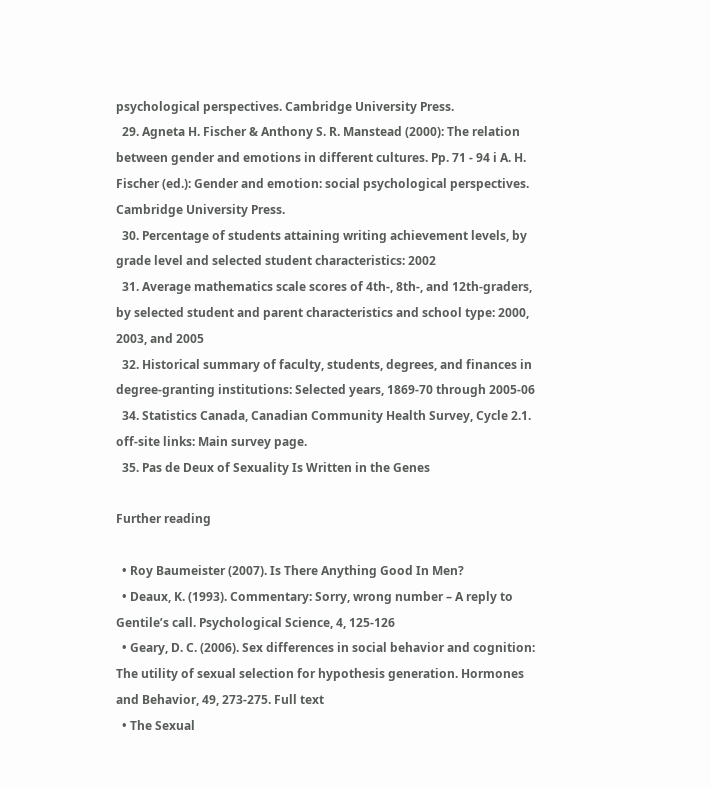psychological perspectives. Cambridge University Press.
  29. Agneta H. Fischer & Anthony S. R. Manstead (2000): The relation between gender and emotions in different cultures. Pp. 71 - 94 i A. H. Fischer (ed.): Gender and emotion: social psychological perspectives. Cambridge University Press.
  30. Percentage of students attaining writing achievement levels, by grade level and selected student characteristics: 2002
  31. Average mathematics scale scores of 4th-, 8th-, and 12th-graders, by selected student and parent characteristics and school type: 2000, 2003, and 2005
  32. Historical summary of faculty, students, degrees, and finances in degree-granting institutions: Selected years, 1869-70 through 2005-06
  34. Statistics Canada, Canadian Community Health Survey, Cycle 2.1. off-site links: Main survey page.
  35. Pas de Deux of Sexuality Is Written in the Genes

Further reading

  • Roy Baumeister (2007). Is There Anything Good In Men?
  • Deaux, K. (1993). Commentary: Sorry, wrong number – A reply to Gentile’s call. Psychological Science, 4, 125-126
  • Geary, D. C. (2006). Sex differences in social behavior and cognition: The utility of sexual selection for hypothesis generation. Hormones and Behavior, 49, 273-275. Full text
  • The Sexual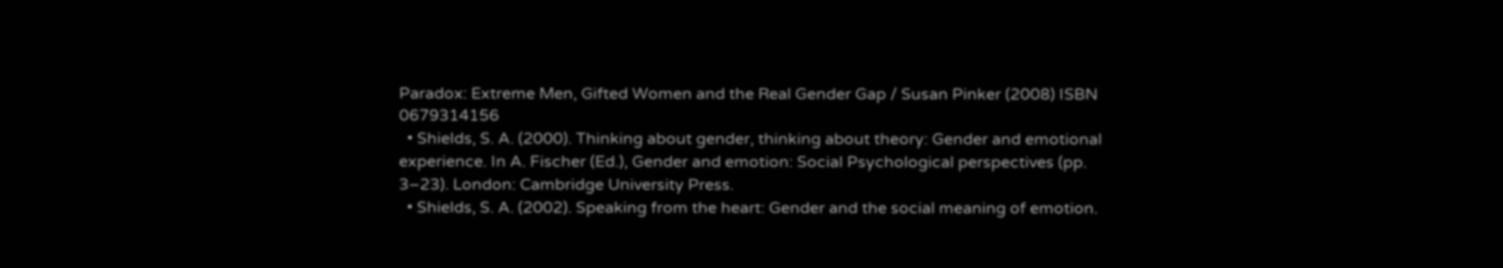Paradox: Extreme Men, Gifted Women and the Real Gender Gap / Susan Pinker (2008) ISBN 0679314156
  • Shields, S. A. (2000). Thinking about gender, thinking about theory: Gender and emotional experience. In A. Fischer (Ed.), Gender and emotion: Social Psychological perspectives (pp. 3–23). London: Cambridge University Press.
  • Shields, S. A. (2002). Speaking from the heart: Gender and the social meaning of emotion.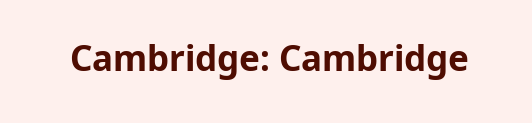Cambridge: Cambridge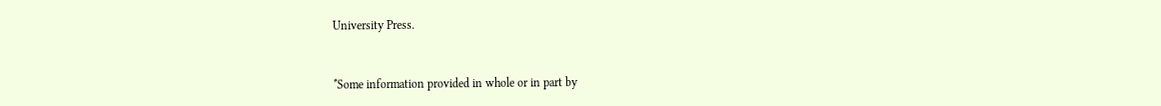University Press.


*Some information provided in whole or in part by